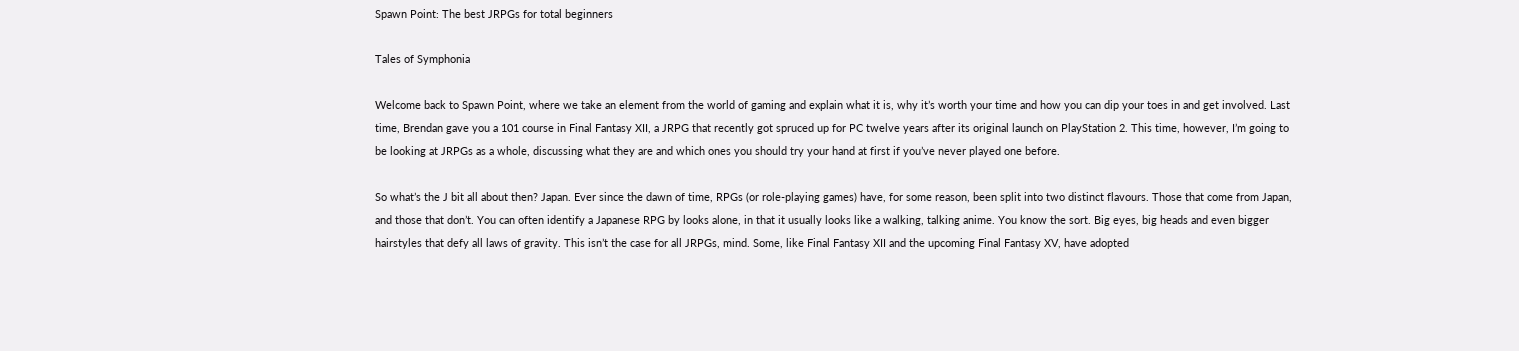Spawn Point: The best JRPGs for total beginners

Tales of Symphonia

Welcome back to Spawn Point, where we take an element from the world of gaming and explain what it is, why it’s worth your time and how you can dip your toes in and get involved. Last time, Brendan gave you a 101 course in Final Fantasy XII, a JRPG that recently got spruced up for PC twelve years after its original launch on PlayStation 2. This time, however, I’m going to be looking at JRPGs as a whole, discussing what they are and which ones you should try your hand at first if you’ve never played one before.

So what’s the J bit all about then? Japan. Ever since the dawn of time, RPGs (or role-playing games) have, for some reason, been split into two distinct flavours. Those that come from Japan, and those that don’t. You can often identify a Japanese RPG by looks alone, in that it usually looks like a walking, talking anime. You know the sort. Big eyes, big heads and even bigger hairstyles that defy all laws of gravity. This isn’t the case for all JRPGs, mind. Some, like Final Fantasy XII and the upcoming Final Fantasy XV, have adopted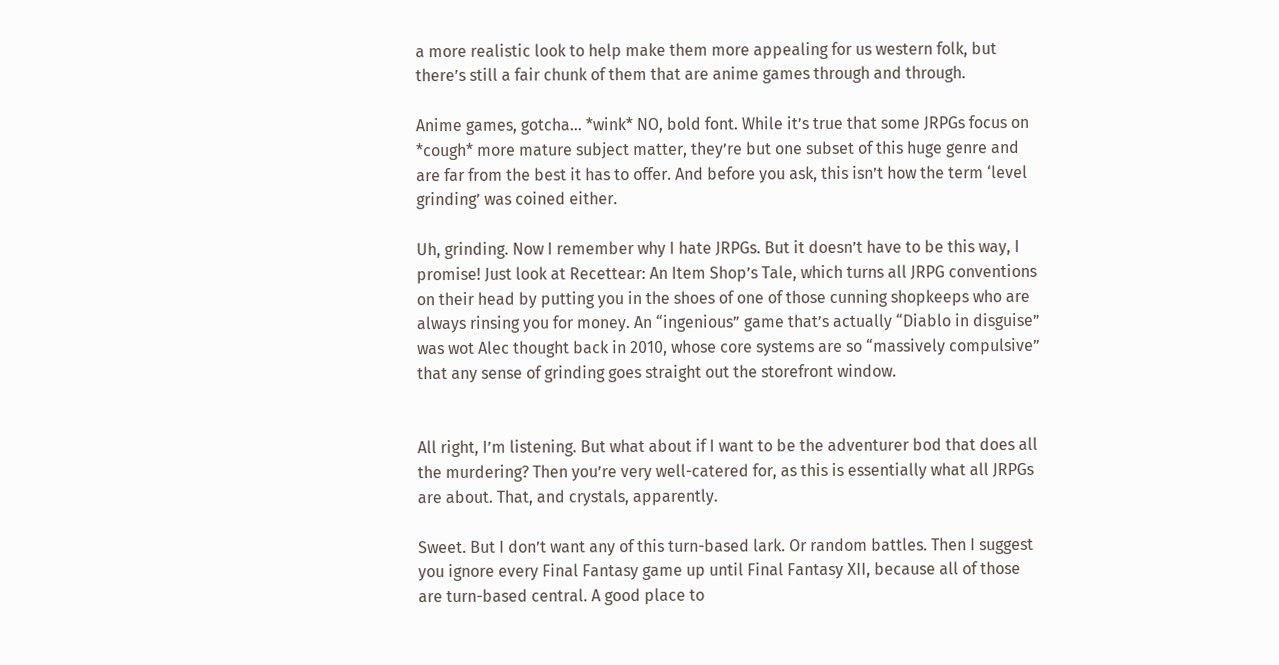a more realistic look to help make them more appealing for us western folk, but there’s still a fair chunk of them that are anime games through and through.

Anime games, gotcha… *wink* NO, bold font. While it’s true that some JRPGs focus on *cough* more mature subject matter, they’re but one subset of this huge genre and are far from the best it has to offer. And before you ask, this isn’t how the term ‘level grinding’ was coined either.

Uh, grinding. Now I remember why I hate JRPGs. But it doesn’t have to be this way, I promise! Just look at Recettear: An Item Shop’s Tale, which turns all JRPG conventions on their head by putting you in the shoes of one of those cunning shopkeeps who are always rinsing you for money. An “ingenious” game that’s actually “Diablo in disguise” was wot Alec thought back in 2010, whose core systems are so “massively compulsive” that any sense of grinding goes straight out the storefront window.


All right, I’m listening. But what about if I want to be the adventurer bod that does all the murdering? Then you’re very well-catered for, as this is essentially what all JRPGs are about. That, and crystals, apparently.

Sweet. But I don’t want any of this turn-based lark. Or random battles. Then I suggest you ignore every Final Fantasy game up until Final Fantasy XII, because all of those are turn-based central. A good place to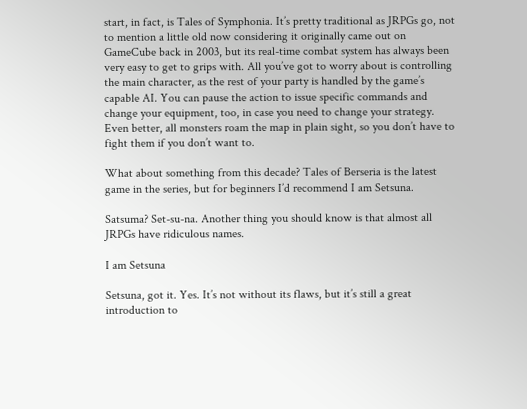start, in fact, is Tales of Symphonia. It’s pretty traditional as JRPGs go, not to mention a little old now considering it originally came out on GameCube back in 2003, but its real-time combat system has always been very easy to get to grips with. All you’ve got to worry about is controlling the main character, as the rest of your party is handled by the game’s capable AI. You can pause the action to issue specific commands and change your equipment, too, in case you need to change your strategy. Even better, all monsters roam the map in plain sight, so you don’t have to fight them if you don’t want to.

What about something from this decade? Tales of Berseria is the latest game in the series, but for beginners I’d recommend I am Setsuna.

Satsuma? Set-su-na. Another thing you should know is that almost all JRPGs have ridiculous names.

I am Setsuna

Setsuna, got it. Yes. It’s not without its flaws, but it’s still a great introduction to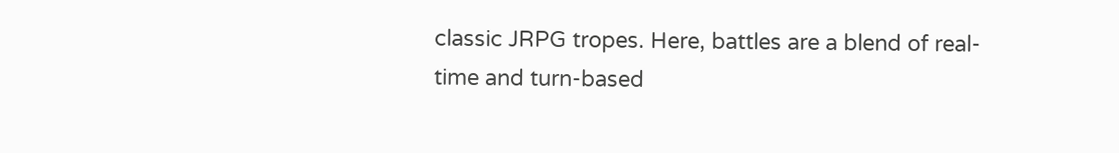classic JRPG tropes. Here, battles are a blend of real-time and turn-based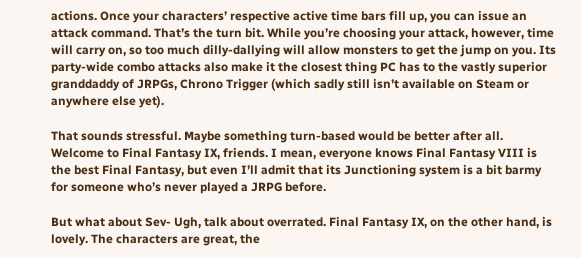actions. Once your characters’ respective active time bars fill up, you can issue an attack command. That’s the turn bit. While you’re choosing your attack, however, time will carry on, so too much dilly-dallying will allow monsters to get the jump on you. Its party-wide combo attacks also make it the closest thing PC has to the vastly superior granddaddy of JRPGs, Chrono Trigger (which sadly still isn’t available on Steam or anywhere else yet).

That sounds stressful. Maybe something turn-based would be better after all. Welcome to Final Fantasy IX, friends. I mean, everyone knows Final Fantasy VIII is the best Final Fantasy, but even I’ll admit that its Junctioning system is a bit barmy for someone who’s never played a JRPG before.

But what about Sev- Ugh, talk about overrated. Final Fantasy IX, on the other hand, is lovely. The characters are great, the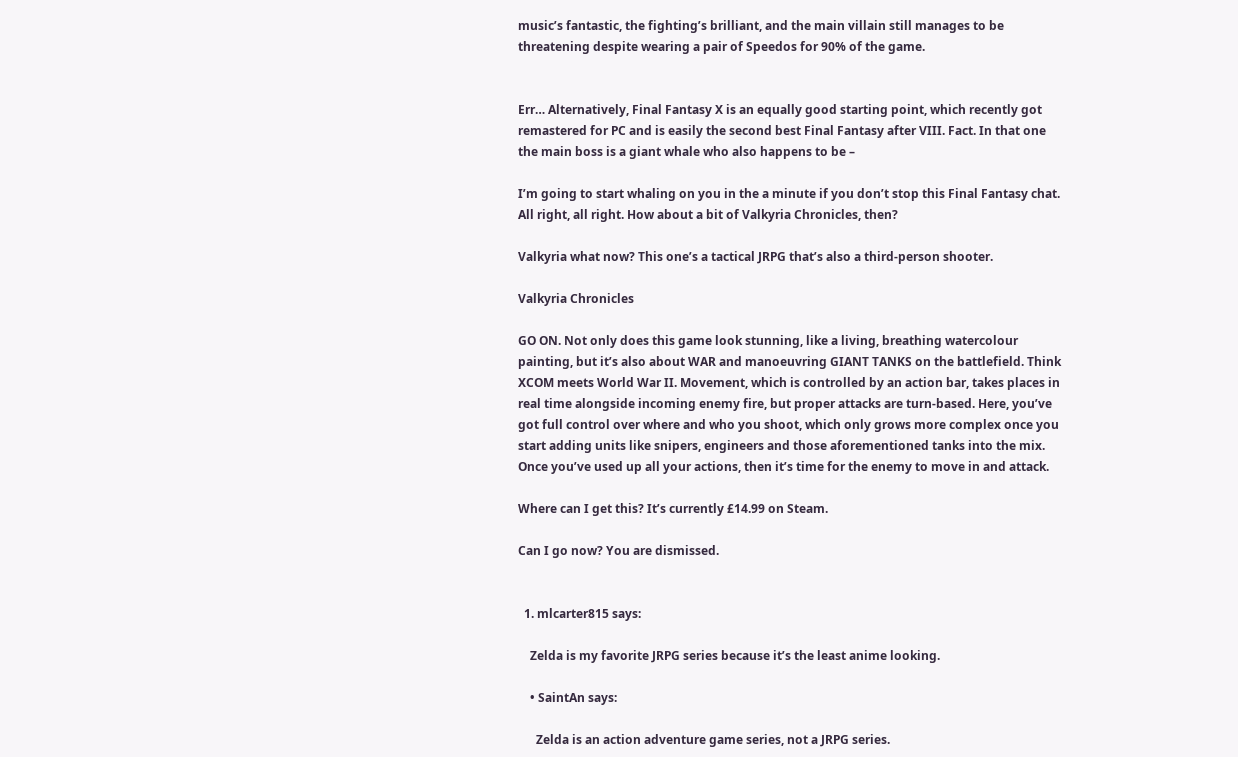music’s fantastic, the fighting’s brilliant, and the main villain still manages to be threatening despite wearing a pair of Speedos for 90% of the game.


Err… Alternatively, Final Fantasy X is an equally good starting point, which recently got remastered for PC and is easily the second best Final Fantasy after VIII. Fact. In that one the main boss is a giant whale who also happens to be –

I’m going to start whaling on you in the a minute if you don’t stop this Final Fantasy chat. All right, all right. How about a bit of Valkyria Chronicles, then?

Valkyria what now? This one’s a tactical JRPG that’s also a third-person shooter.

Valkyria Chronicles

GO ON. Not only does this game look stunning, like a living, breathing watercolour painting, but it’s also about WAR and manoeuvring GIANT TANKS on the battlefield. Think XCOM meets World War II. Movement, which is controlled by an action bar, takes places in real time alongside incoming enemy fire, but proper attacks are turn-based. Here, you’ve got full control over where and who you shoot, which only grows more complex once you start adding units like snipers, engineers and those aforementioned tanks into the mix. Once you’ve used up all your actions, then it’s time for the enemy to move in and attack.

Where can I get this? It’s currently £14.99 on Steam.

Can I go now? You are dismissed.


  1. mlcarter815 says:

    Zelda is my favorite JRPG series because it’s the least anime looking.

    • SaintAn says:

      Zelda is an action adventure game series, not a JRPG series.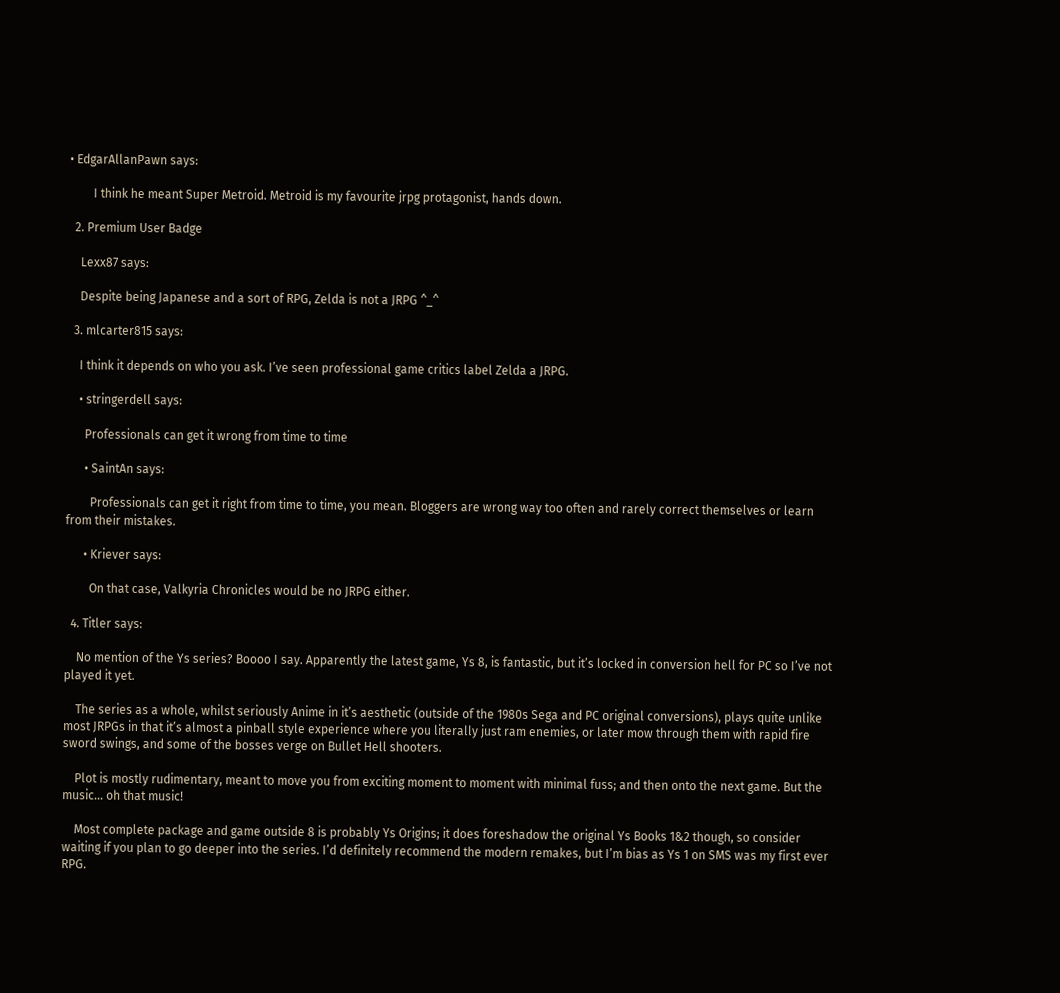• EdgarAllanPawn says:

        I think he meant Super Metroid. Metroid is my favourite jrpg protagonist, hands down.

  2. Premium User Badge

    Lexx87 says:

    Despite being Japanese and a sort of RPG, Zelda is not a JRPG ^_^

  3. mlcarter815 says:

    I think it depends on who you ask. I’ve seen professional game critics label Zelda a JRPG.

    • stringerdell says:

      Professionals can get it wrong from time to time

      • SaintAn says:

        Professionals can get it right from time to time, you mean. Bloggers are wrong way too often and rarely correct themselves or learn from their mistakes.

      • Kriever says:

        On that case, Valkyria Chronicles would be no JRPG either.

  4. Titler says:

    No mention of the Ys series? Boooo I say. Apparently the latest game, Ys 8, is fantastic, but it’s locked in conversion hell for PC so I’ve not played it yet.

    The series as a whole, whilst seriously Anime in it’s aesthetic (outside of the 1980s Sega and PC original conversions), plays quite unlike most JRPGs in that it’s almost a pinball style experience where you literally just ram enemies, or later mow through them with rapid fire sword swings, and some of the bosses verge on Bullet Hell shooters.

    Plot is mostly rudimentary, meant to move you from exciting moment to moment with minimal fuss; and then onto the next game. But the music… oh that music!

    Most complete package and game outside 8 is probably Ys Origins; it does foreshadow the original Ys Books 1&2 though, so consider waiting if you plan to go deeper into the series. I’d definitely recommend the modern remakes, but I’m bias as Ys 1 on SMS was my first ever RPG.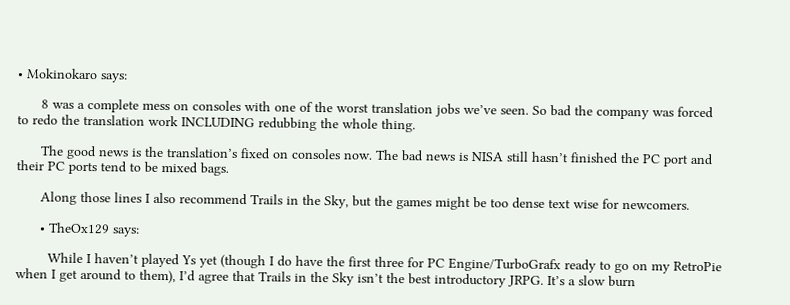• Mokinokaro says:

      8 was a complete mess on consoles with one of the worst translation jobs we’ve seen. So bad the company was forced to redo the translation work INCLUDING redubbing the whole thing.

      The good news is the translation’s fixed on consoles now. The bad news is NISA still hasn’t finished the PC port and their PC ports tend to be mixed bags.

      Along those lines I also recommend Trails in the Sky, but the games might be too dense text wise for newcomers.

      • TheOx129 says:

        While I haven’t played Ys yet (though I do have the first three for PC Engine/TurboGrafx ready to go on my RetroPie when I get around to them), I’d agree that Trails in the Sky isn’t the best introductory JRPG. It’s a slow burn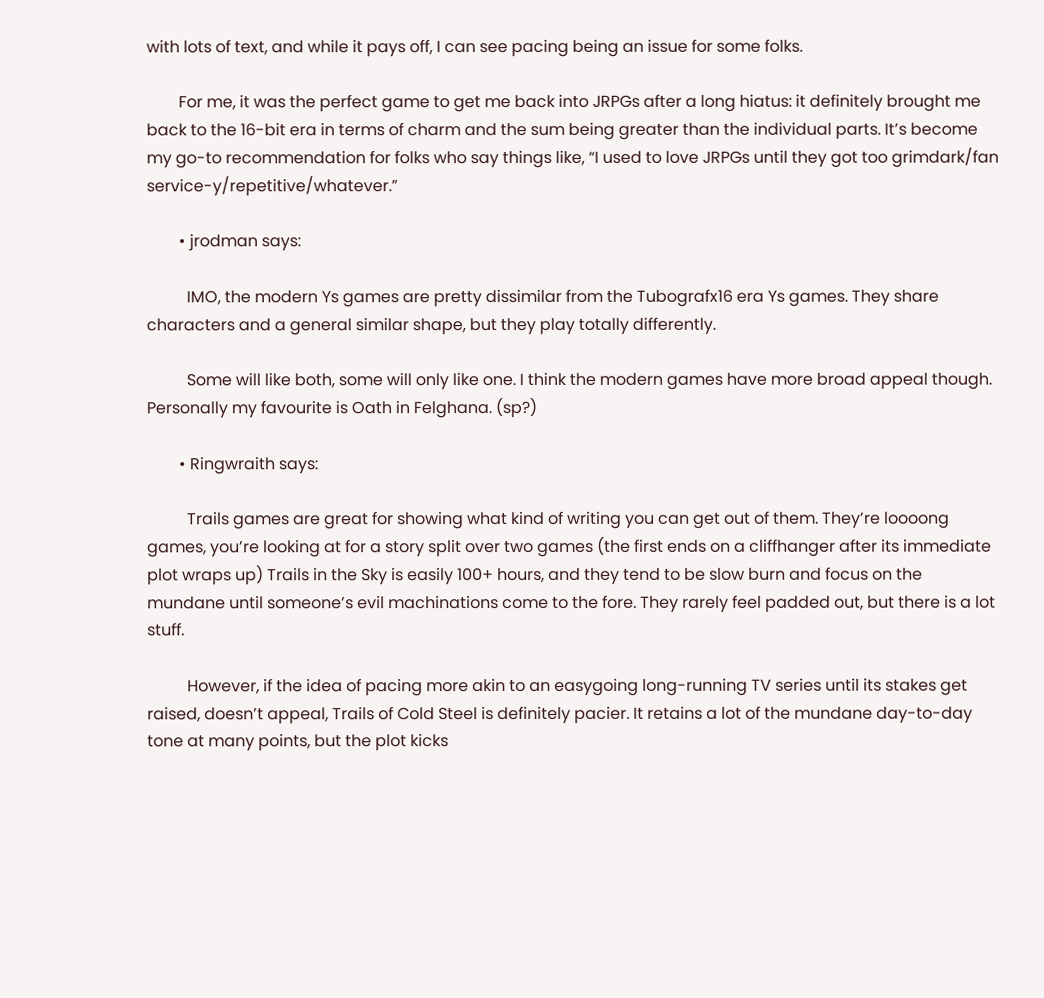with lots of text, and while it pays off, I can see pacing being an issue for some folks.

        For me, it was the perfect game to get me back into JRPGs after a long hiatus: it definitely brought me back to the 16-bit era in terms of charm and the sum being greater than the individual parts. It’s become my go-to recommendation for folks who say things like, “I used to love JRPGs until they got too grimdark/fan service-y/repetitive/whatever.”

        • jrodman says:

          IMO, the modern Ys games are pretty dissimilar from the Tubografx16 era Ys games. They share characters and a general similar shape, but they play totally differently.

          Some will like both, some will only like one. I think the modern games have more broad appeal though. Personally my favourite is Oath in Felghana. (sp?)

        • Ringwraith says:

          Trails games are great for showing what kind of writing you can get out of them. They’re loooong games, you’re looking at for a story split over two games (the first ends on a cliffhanger after its immediate plot wraps up) Trails in the Sky is easily 100+ hours, and they tend to be slow burn and focus on the mundane until someone’s evil machinations come to the fore. They rarely feel padded out, but there is a lot stuff.

          However, if the idea of pacing more akin to an easygoing long-running TV series until its stakes get raised, doesn’t appeal, Trails of Cold Steel is definitely pacier. It retains a lot of the mundane day-to-day tone at many points, but the plot kicks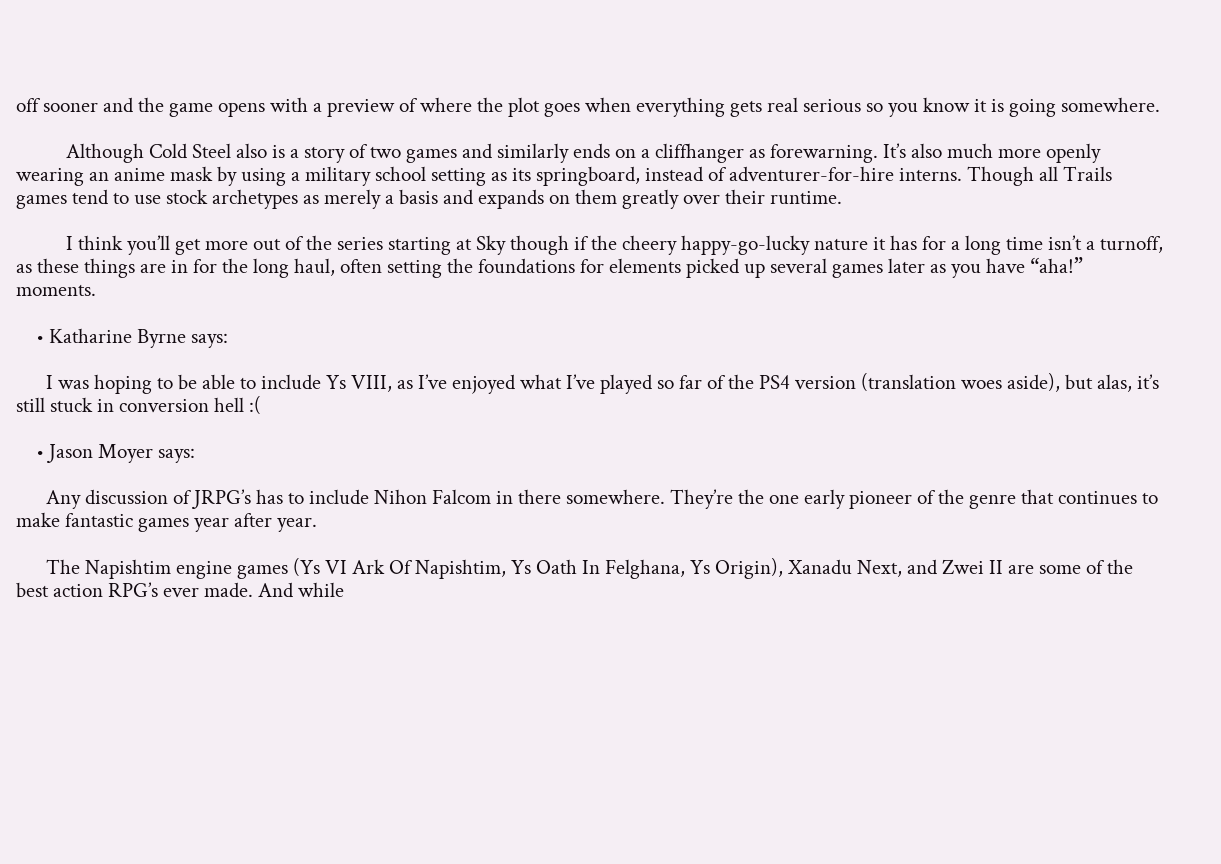off sooner and the game opens with a preview of where the plot goes when everything gets real serious so you know it is going somewhere.

          Although Cold Steel also is a story of two games and similarly ends on a cliffhanger as forewarning. It’s also much more openly wearing an anime mask by using a military school setting as its springboard, instead of adventurer-for-hire interns. Though all Trails games tend to use stock archetypes as merely a basis and expands on them greatly over their runtime.

          I think you’ll get more out of the series starting at Sky though if the cheery happy-go-lucky nature it has for a long time isn’t a turnoff, as these things are in for the long haul, often setting the foundations for elements picked up several games later as you have “aha!” moments.

    • Katharine Byrne says:

      I was hoping to be able to include Ys VIII, as I’ve enjoyed what I’ve played so far of the PS4 version (translation woes aside), but alas, it’s still stuck in conversion hell :(

    • Jason Moyer says:

      Any discussion of JRPG’s has to include Nihon Falcom in there somewhere. They’re the one early pioneer of the genre that continues to make fantastic games year after year.

      The Napishtim engine games (Ys VI Ark Of Napishtim, Ys Oath In Felghana, Ys Origin), Xanadu Next, and Zwei II are some of the best action RPG’s ever made. And while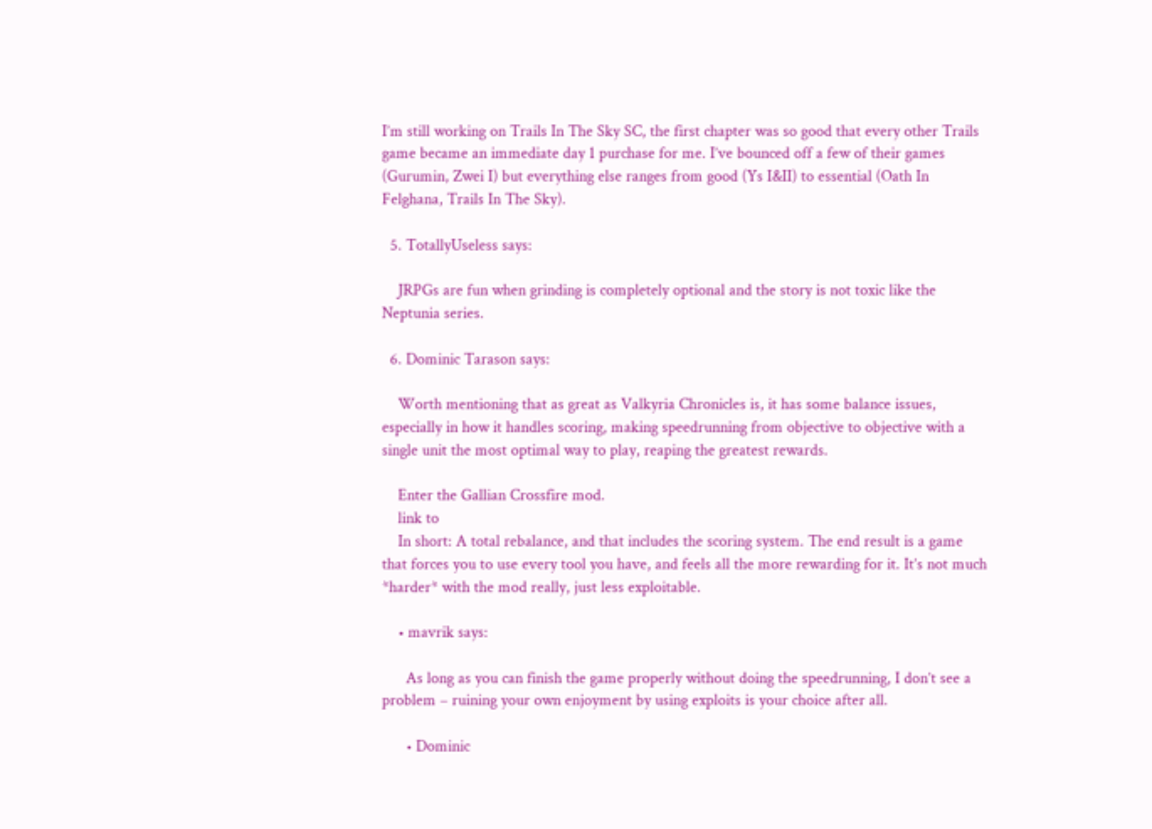I’m still working on Trails In The Sky SC, the first chapter was so good that every other Trails game became an immediate day 1 purchase for me. I’ve bounced off a few of their games (Gurumin, Zwei I) but everything else ranges from good (Ys I&II) to essential (Oath In Felghana, Trails In The Sky).

  5. TotallyUseless says:

    JRPGs are fun when grinding is completely optional and the story is not toxic like the Neptunia series.

  6. Dominic Tarason says:

    Worth mentioning that as great as Valkyria Chronicles is, it has some balance issues, especially in how it handles scoring, making speedrunning from objective to objective with a single unit the most optimal way to play, reaping the greatest rewards.

    Enter the Gallian Crossfire mod.
    link to
    In short: A total rebalance, and that includes the scoring system. The end result is a game that forces you to use every tool you have, and feels all the more rewarding for it. It’s not much *harder* with the mod really, just less exploitable.

    • mavrik says:

      As long as you can finish the game properly without doing the speedrunning, I don’t see a problem – ruining your own enjoyment by using exploits is your choice after all.

      • Dominic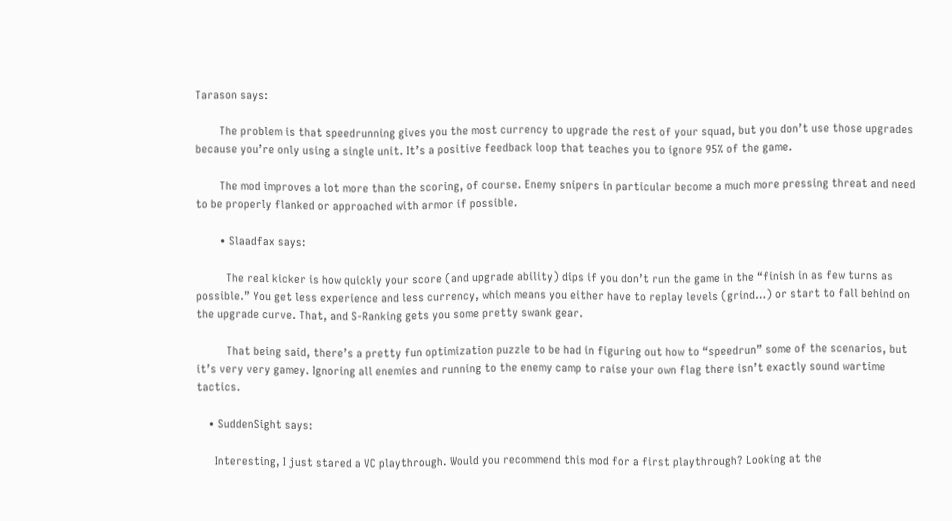Tarason says:

        The problem is that speedrunning gives you the most currency to upgrade the rest of your squad, but you don’t use those upgrades because you’re only using a single unit. It’s a positive feedback loop that teaches you to ignore 95% of the game.

        The mod improves a lot more than the scoring, of course. Enemy snipers in particular become a much more pressing threat and need to be properly flanked or approached with armor if possible.

        • Slaadfax says:

          The real kicker is how quickly your score (and upgrade ability) dips if you don’t run the game in the “finish in as few turns as possible.” You get less experience and less currency, which means you either have to replay levels (grind…) or start to fall behind on the upgrade curve. That, and S-Ranking gets you some pretty swank gear.

          That being said, there’s a pretty fun optimization puzzle to be had in figuring out how to “speedrun” some of the scenarios, but it’s very very gamey. Ignoring all enemies and running to the enemy camp to raise your own flag there isn’t exactly sound wartime tactics.

    • SuddenSight says:

      Interesting, I just stared a VC playthrough. Would you recommend this mod for a first playthrough? Looking at the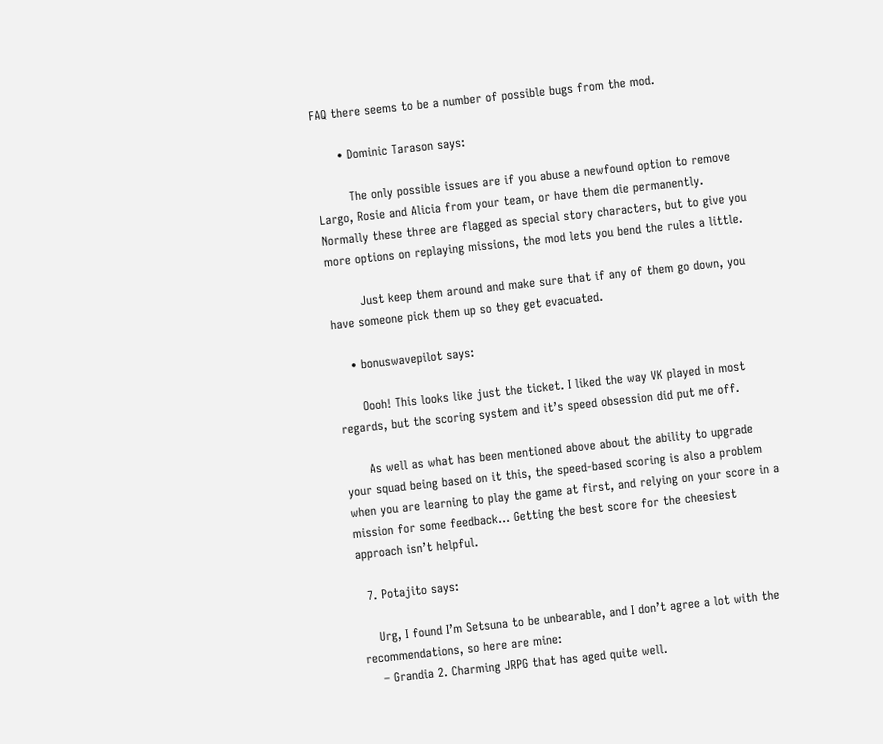FAQ there seems to be a number of possible bugs from the mod.

      • Dominic Tarason says:

        The only possible issues are if you abuse a newfound option to remove Largo, Rosie and Alicia from your team, or have them die permanently. Normally these three are flagged as special story characters, but to give you more options on replaying missions, the mod lets you bend the rules a little.

        Just keep them around and make sure that if any of them go down, you have someone pick them up so they get evacuated.

    • bonuswavepilot says:

      Oooh! This looks like just the ticket. I liked the way VK played in most regards, but the scoring system and it’s speed obsession did put me off.

      As well as what has been mentioned above about the ability to upgrade your squad being based on it this, the speed-based scoring is also a problem when you are learning to play the game at first, and relying on your score in a mission for some feedback… Getting the best score for the cheesiest approach isn’t helpful.

  7. Potajito says:

    Urg, I found I’m Setsuna to be unbearable, and I don’t agree a lot with the recommendations, so here are mine:
    – Grandia 2. Charming JRPG that has aged quite well.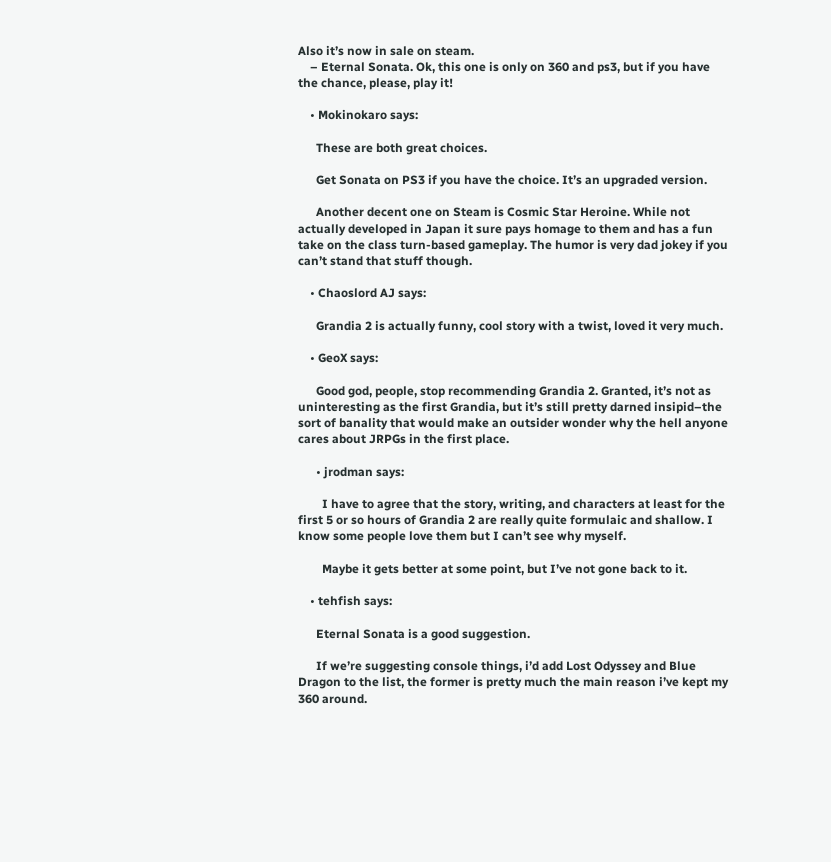Also it’s now in sale on steam.
    – Eternal Sonata. Ok, this one is only on 360 and ps3, but if you have the chance, please, play it!

    • Mokinokaro says:

      These are both great choices.

      Get Sonata on PS3 if you have the choice. It’s an upgraded version.

      Another decent one on Steam is Cosmic Star Heroine. While not actually developed in Japan it sure pays homage to them and has a fun take on the class turn-based gameplay. The humor is very dad jokey if you can’t stand that stuff though.

    • Chaoslord AJ says:

      Grandia 2 is actually funny, cool story with a twist, loved it very much.

    • GeoX says:

      Good god, people, stop recommending Grandia 2. Granted, it’s not as uninteresting as the first Grandia, but it’s still pretty darned insipid–the sort of banality that would make an outsider wonder why the hell anyone cares about JRPGs in the first place.

      • jrodman says:

        I have to agree that the story, writing, and characters at least for the first 5 or so hours of Grandia 2 are really quite formulaic and shallow. I know some people love them but I can’t see why myself.

        Maybe it gets better at some point, but I’ve not gone back to it.

    • tehfish says:

      Eternal Sonata is a good suggestion.

      If we’re suggesting console things, i’d add Lost Odyssey and Blue Dragon to the list, the former is pretty much the main reason i’ve kept my 360 around.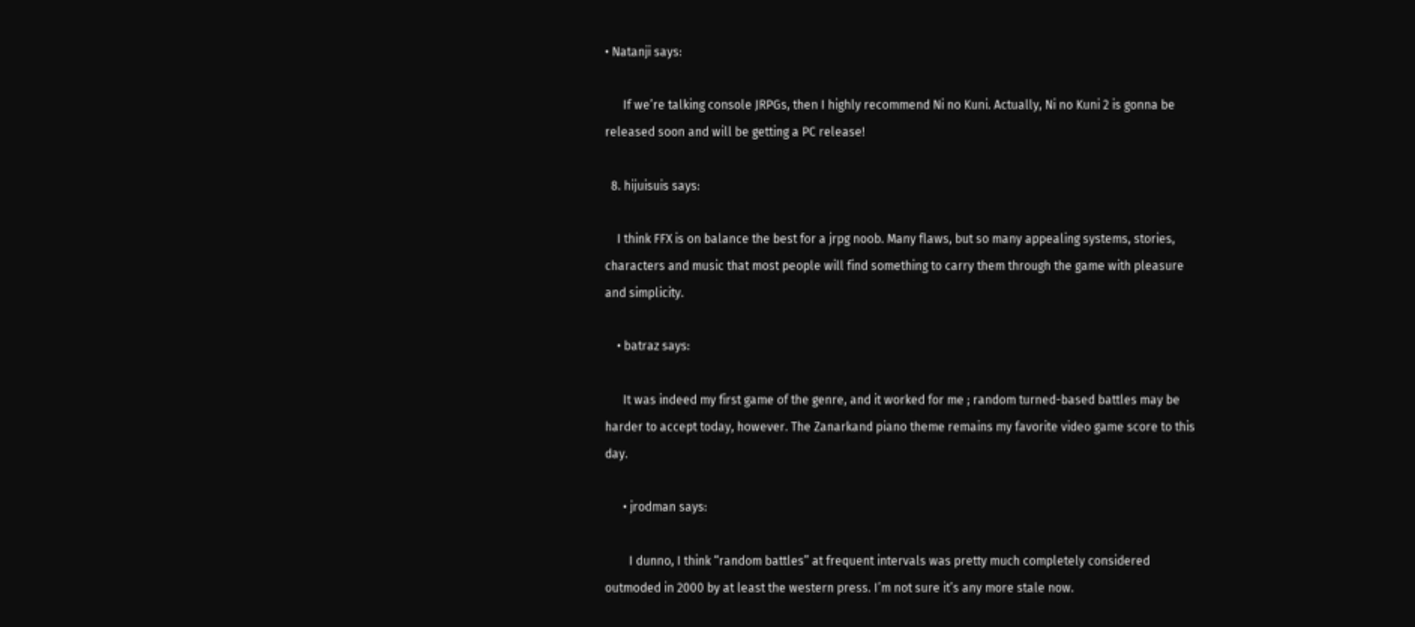• Natanji says:

      If we’re talking console JRPGs, then I highly recommend Ni no Kuni. Actually, Ni no Kuni 2 is gonna be released soon and will be getting a PC release!

  8. hijuisuis says:

    I think FFX is on balance the best for a jrpg noob. Many flaws, but so many appealing systems, stories, characters and music that most people will find something to carry them through the game with pleasure and simplicity.

    • batraz says:

      It was indeed my first game of the genre, and it worked for me ; random turned-based battles may be harder to accept today, however. The Zanarkand piano theme remains my favorite video game score to this day.

      • jrodman says:

        I dunno, I think “random battles” at frequent intervals was pretty much completely considered outmoded in 2000 by at least the western press. I’m not sure it’s any more stale now.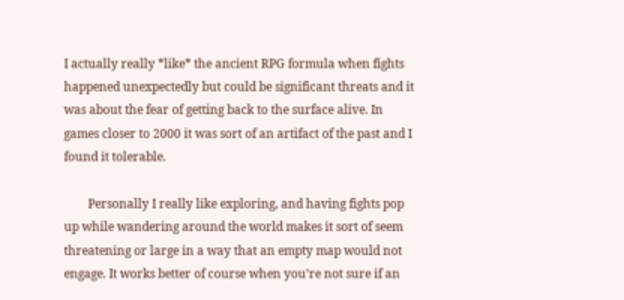I actually really *like* the ancient RPG formula when fights happened unexpectedly but could be significant threats and it was about the fear of getting back to the surface alive. In games closer to 2000 it was sort of an artifact of the past and I found it tolerable.

        Personally I really like exploring, and having fights pop up while wandering around the world makes it sort of seem threatening or large in a way that an empty map would not engage. It works better of course when you’re not sure if an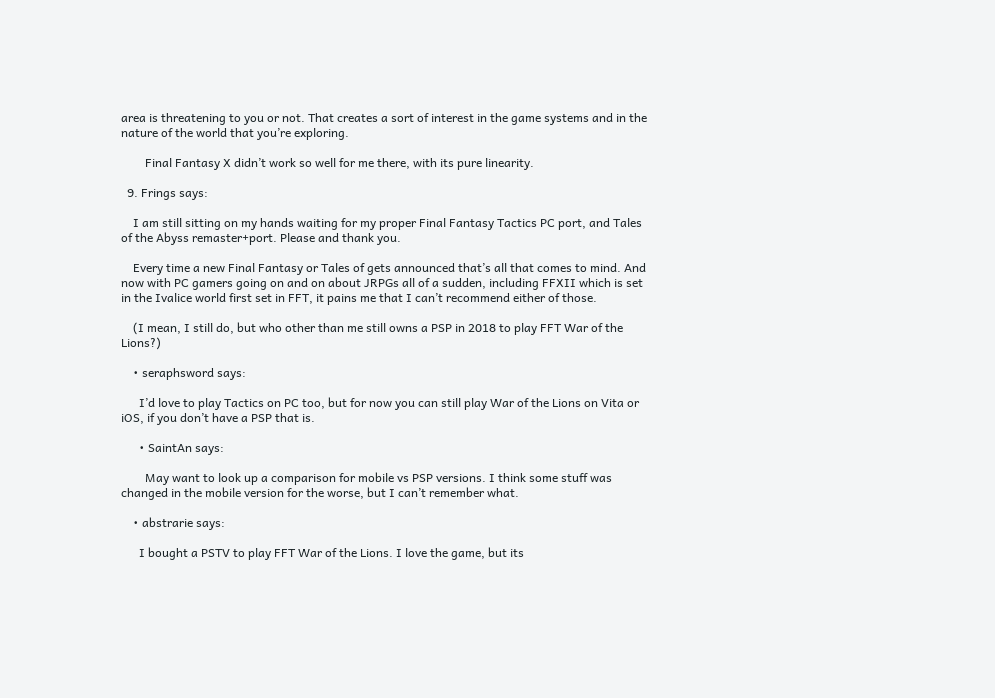area is threatening to you or not. That creates a sort of interest in the game systems and in the nature of the world that you’re exploring.

        Final Fantasy X didn’t work so well for me there, with its pure linearity.

  9. Frings says:

    I am still sitting on my hands waiting for my proper Final Fantasy Tactics PC port, and Tales of the Abyss remaster+port. Please and thank you.

    Every time a new Final Fantasy or Tales of gets announced that’s all that comes to mind. And now with PC gamers going on and on about JRPGs all of a sudden, including FFXII which is set in the Ivalice world first set in FFT, it pains me that I can’t recommend either of those.

    (I mean, I still do, but who other than me still owns a PSP in 2018 to play FFT War of the Lions?)

    • seraphsword says:

      I’d love to play Tactics on PC too, but for now you can still play War of the Lions on Vita or iOS, if you don’t have a PSP that is.

      • SaintAn says:

        May want to look up a comparison for mobile vs PSP versions. I think some stuff was changed in the mobile version for the worse, but I can’t remember what.

    • abstrarie says:

      I bought a PSTV to play FFT War of the Lions. I love the game, but its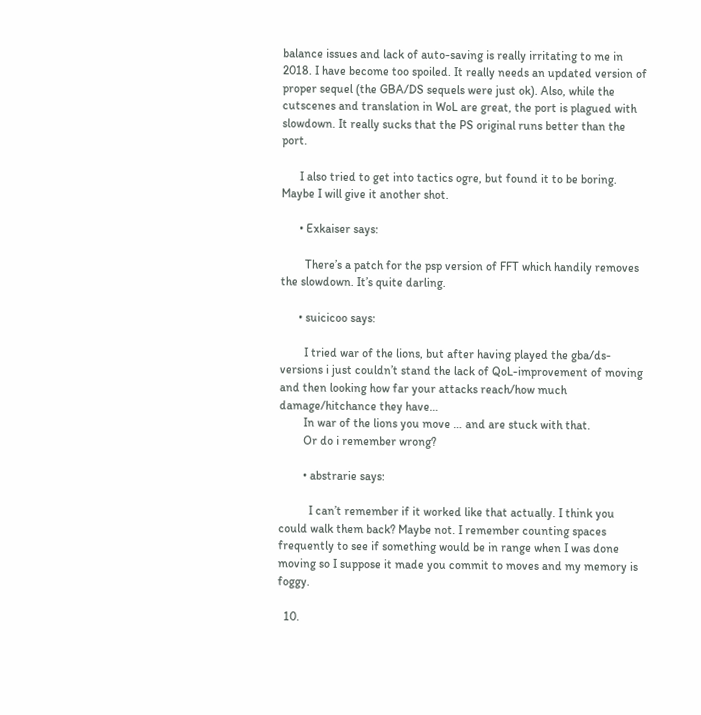balance issues and lack of auto-saving is really irritating to me in 2018. I have become too spoiled. It really needs an updated version of proper sequel (the GBA/DS sequels were just ok). Also, while the cutscenes and translation in WoL are great, the port is plagued with slowdown. It really sucks that the PS original runs better than the port.

      I also tried to get into tactics ogre, but found it to be boring. Maybe I will give it another shot.

      • Exkaiser says:

        There’s a patch for the psp version of FFT which handily removes the slowdown. It’s quite darling.

      • suicicoo says:

        I tried war of the lions, but after having played the gba/ds-versions i just couldn’t stand the lack of QoL-improvement of moving and then looking how far your attacks reach/how much damage/hitchance they have…
        In war of the lions you move … and are stuck with that.
        Or do i remember wrong?

        • abstrarie says:

          I can’t remember if it worked like that actually. I think you could walk them back? Maybe not. I remember counting spaces frequently to see if something would be in range when I was done moving so I suppose it made you commit to moves and my memory is foggy.

  10.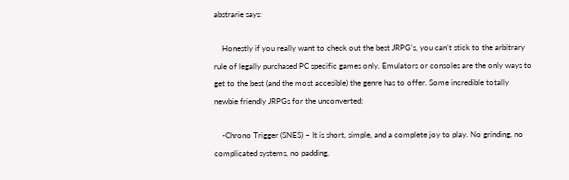abstrarie says:

    Honestly if you really want to check out the best JRPG’s, you can’t stick to the arbitrary rule of legally purchased PC specific games only. Emulators or consoles are the only ways to get to the best (and the most accesible) the genre has to offer. Some incredible totally newbie friendly JRPGs for the unconverted:

    -Chrono Trigger (SNES) – It is short, simple, and a complete joy to play. No grinding, no complicated systems, no padding,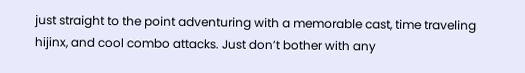just straight to the point adventuring with a memorable cast, time traveling hijinx, and cool combo attacks. Just don’t bother with any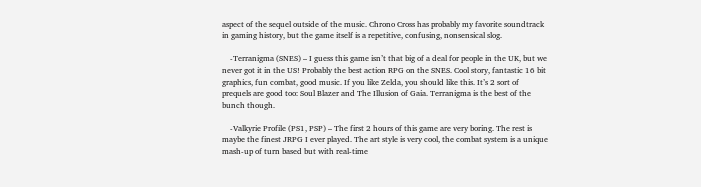aspect of the sequel outside of the music. Chrono Cross has probably my favorite soundtrack in gaming history, but the game itself is a repetitive, confusing, nonsensical slog.

    -Terranigma (SNES) – I guess this game isn’t that big of a deal for people in the UK, but we never got it in the US! Probably the best action RPG on the SNES. Cool story, fantastic 16 bit graphics, fun combat, good music. If you like Zelda, you should like this. It’s 2 sort of prequels are good too: Soul Blazer and The Illusion of Gaia. Terranigma is the best of the bunch though.

    -Valkyrie Profile (PS1, PSP) – The first 2 hours of this game are very boring. The rest is maybe the finest JRPG I ever played. The art style is very cool, the combat system is a unique mash-up of turn based but with real-time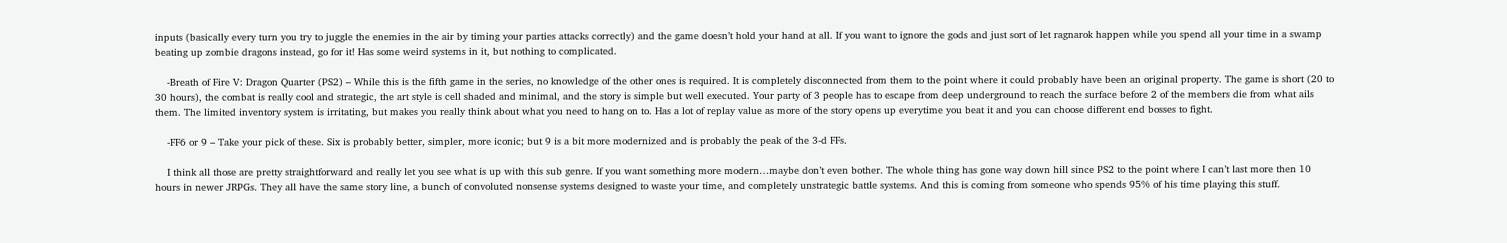inputs (basically every turn you try to juggle the enemies in the air by timing your parties attacks correctly) and the game doesn’t hold your hand at all. If you want to ignore the gods and just sort of let ragnarok happen while you spend all your time in a swamp beating up zombie dragons instead, go for it! Has some weird systems in it, but nothing to complicated.

    -Breath of Fire V: Dragon Quarter (PS2) – While this is the fifth game in the series, no knowledge of the other ones is required. It is completely disconnected from them to the point where it could probably have been an original property. The game is short (20 to 30 hours), the combat is really cool and strategic, the art style is cell shaded and minimal, and the story is simple but well executed. Your party of 3 people has to escape from deep underground to reach the surface before 2 of the members die from what ails them. The limited inventory system is irritating, but makes you really think about what you need to hang on to. Has a lot of replay value as more of the story opens up everytime you beat it and you can choose different end bosses to fight.

    -FF6 or 9 – Take your pick of these. Six is probably better, simpler, more iconic; but 9 is a bit more modernized and is probably the peak of the 3-d FFs.

    I think all those are pretty straightforward and really let you see what is up with this sub genre. If you want something more modern…maybe don’t even bother. The whole thing has gone way down hill since PS2 to the point where I can’t last more then 10 hours in newer JRPGs. They all have the same story line, a bunch of convoluted nonsense systems designed to waste your time, and completely unstrategic battle systems. And this is coming from someone who spends 95% of his time playing this stuff.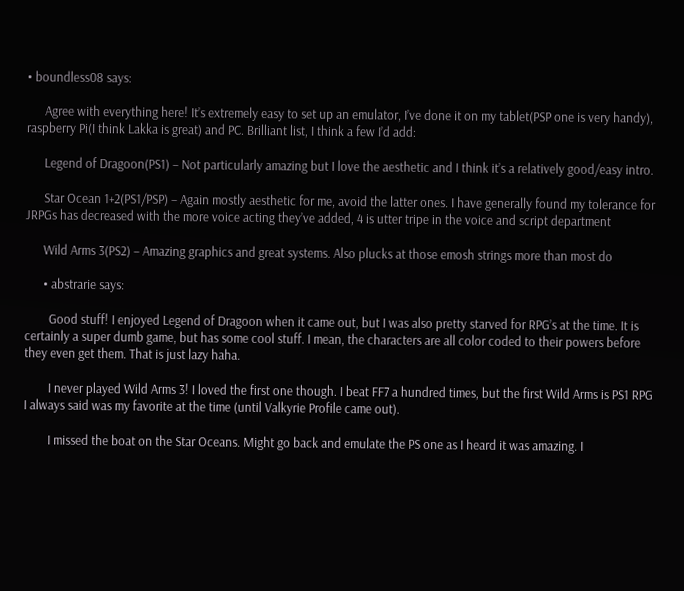• boundless08 says:

      Agree with everything here! It’s extremely easy to set up an emulator, I’ve done it on my tablet(PSP one is very handy), raspberry Pi(I think Lakka is great) and PC. Brilliant list, I think a few I’d add:

      Legend of Dragoon(PS1) – Not particularly amazing but I love the aesthetic and I think it’s a relatively good/easy intro.

      Star Ocean 1+2(PS1/PSP) – Again mostly aesthetic for me, avoid the latter ones. I have generally found my tolerance for JRPGs has decreased with the more voice acting they’ve added, 4 is utter tripe in the voice and script department

      Wild Arms 3(PS2) – Amazing graphics and great systems. Also plucks at those emosh strings more than most do

      • abstrarie says:

        Good stuff! I enjoyed Legend of Dragoon when it came out, but I was also pretty starved for RPG’s at the time. It is certainly a super dumb game, but has some cool stuff. I mean, the characters are all color coded to their powers before they even get them. That is just lazy haha.

        I never played Wild Arms 3! I loved the first one though. I beat FF7 a hundred times, but the first Wild Arms is PS1 RPG I always said was my favorite at the time (until Valkyrie Profile came out).

        I missed the boat on the Star Oceans. Might go back and emulate the PS one as I heard it was amazing. I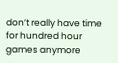don’t really have time for hundred hour games anymore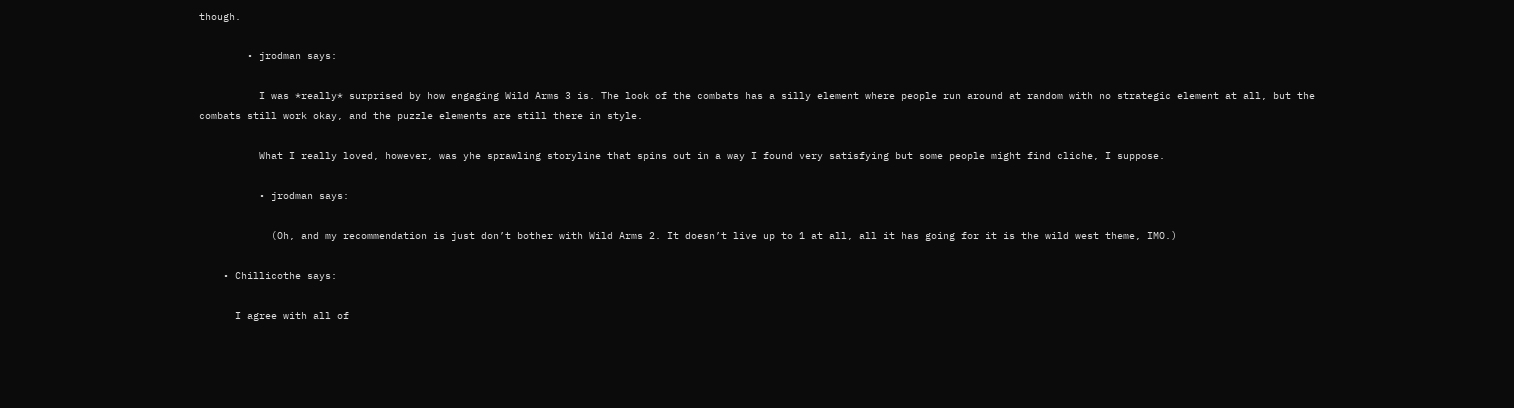though.

        • jrodman says:

          I was *really* surprised by how engaging Wild Arms 3 is. The look of the combats has a silly element where people run around at random with no strategic element at all, but the combats still work okay, and the puzzle elements are still there in style.

          What I really loved, however, was yhe sprawling storyline that spins out in a way I found very satisfying but some people might find cliche, I suppose.

          • jrodman says:

            (Oh, and my recommendation is just don’t bother with Wild Arms 2. It doesn’t live up to 1 at all, all it has going for it is the wild west theme, IMO.)

    • Chillicothe says:

      I agree with all of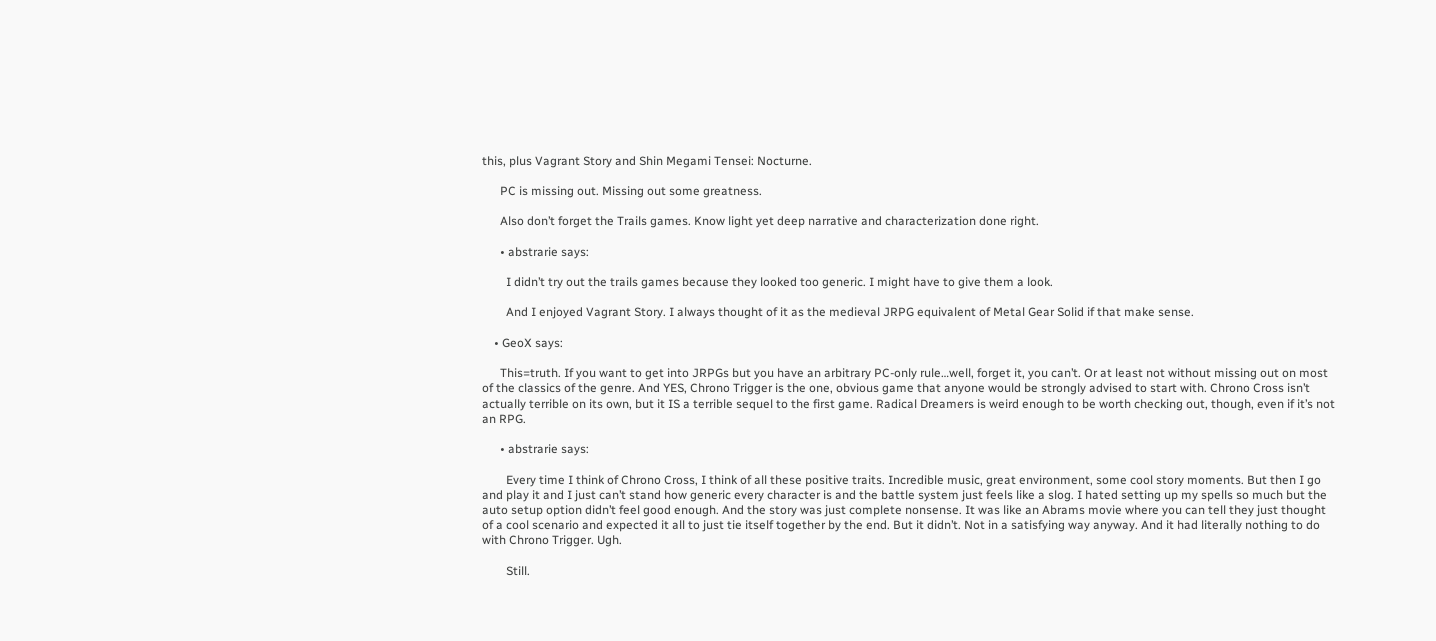this, plus Vagrant Story and Shin Megami Tensei: Nocturne.

      PC is missing out. Missing out some greatness.

      Also don’t forget the Trails games. Know light yet deep narrative and characterization done right.

      • abstrarie says:

        I didn’t try out the trails games because they looked too generic. I might have to give them a look.

        And I enjoyed Vagrant Story. I always thought of it as the medieval JRPG equivalent of Metal Gear Solid if that make sense.

    • GeoX says:

      This=truth. If you want to get into JRPGs but you have an arbitrary PC-only rule…well, forget it, you can’t. Or at least not without missing out on most of the classics of the genre. And YES, Chrono Trigger is the one, obvious game that anyone would be strongly advised to start with. Chrono Cross isn’t actually terrible on its own, but it IS a terrible sequel to the first game. Radical Dreamers is weird enough to be worth checking out, though, even if it’s not an RPG.

      • abstrarie says:

        Every time I think of Chrono Cross, I think of all these positive traits. Incredible music, great environment, some cool story moments. But then I go and play it and I just can’t stand how generic every character is and the battle system just feels like a slog. I hated setting up my spells so much but the auto setup option didn’t feel good enough. And the story was just complete nonsense. It was like an Abrams movie where you can tell they just thought of a cool scenario and expected it all to just tie itself together by the end. But it didn’t. Not in a satisfying way anyway. And it had literally nothing to do with Chrono Trigger. Ugh.

        Still.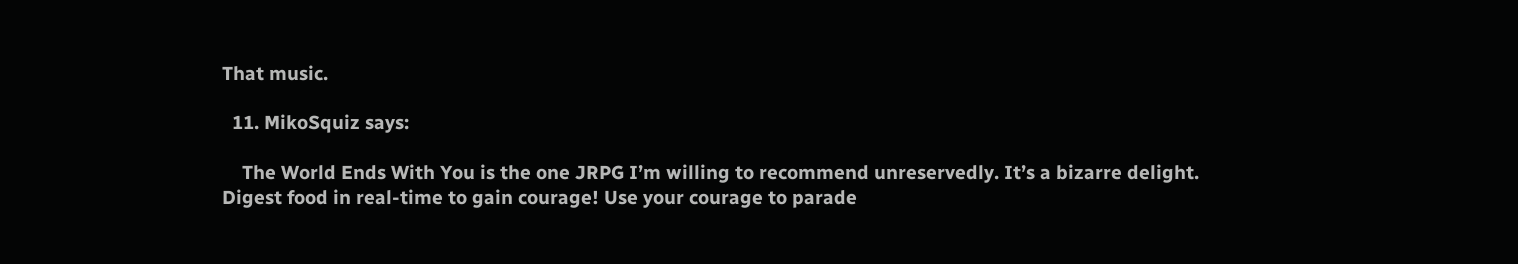That music.

  11. MikoSquiz says:

    The World Ends With You is the one JRPG I’m willing to recommend unreservedly. It’s a bizarre delight. Digest food in real-time to gain courage! Use your courage to parade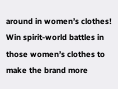around in women’s clothes! Win spirit-world battles in those women’s clothes to make the brand more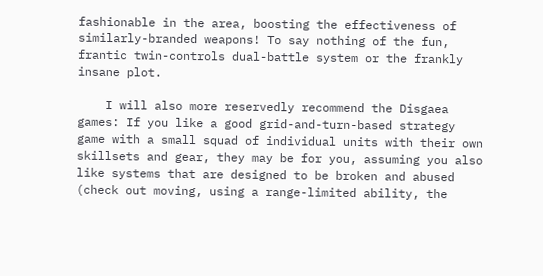fashionable in the area, boosting the effectiveness of similarly-branded weapons! To say nothing of the fun, frantic twin-controls dual-battle system or the frankly insane plot.

    I will also more reservedly recommend the Disgaea games: If you like a good grid-and-turn-based strategy game with a small squad of individual units with their own skillsets and gear, they may be for you, assuming you also like systems that are designed to be broken and abused (check out moving, using a range-limited ability, the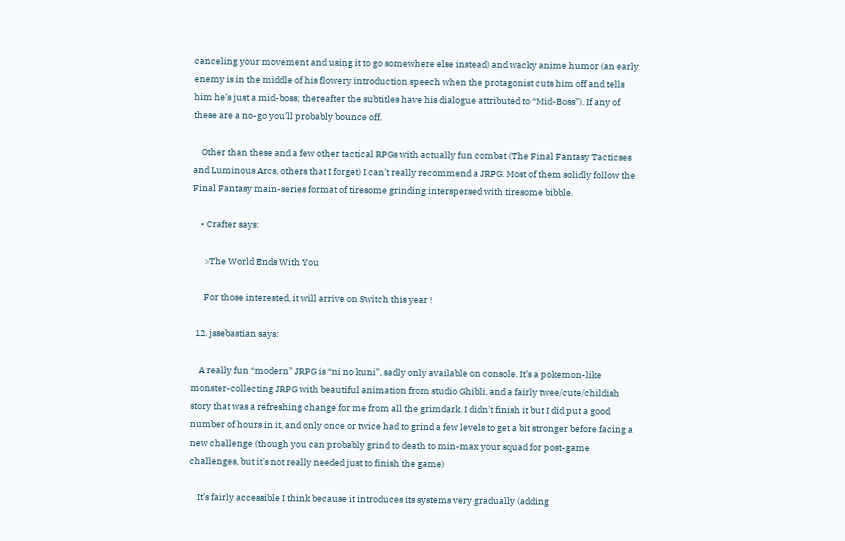canceling your movement and using it to go somewhere else instead) and wacky anime humor (an early enemy is in the middle of his flowery introduction speech when the protagonist cuts him off and tells him he’s just a mid-boss; thereafter the subtitles have his dialogue attributed to “Mid-Boss”). If any of these are a no-go you’ll probably bounce off.

    Other than these and a few other tactical RPGs with actually fun combat (The Final Fantasy Tacticses and Luminous Arcs, others that I forget) I can’t really recommend a JRPG. Most of them solidly follow the Final Fantasy main-series format of tiresome grinding interspersed with tiresome bibble.

    • Crafter says:

      >The World Ends With You

      For those interested, it will arrive on Switch this year !

  12. jssebastian says:

    A really fun “modern” JRPG is “ni no kuni”, sadly only available on console. It’s a pokemon-like monster-collecting JRPG with beautiful animation from studio Ghibli, and a fairly twee/cute/childish story that was a refreshing change for me from all the grimdark. I didn’t finish it but I did put a good number of hours in it, and only once or twice had to grind a few levels to get a bit stronger before facing a new challenge (though you can probably grind to death to min-max your squad for post-game challenges, but it’s not really needed just to finish the game)

    It’s fairly accessible I think because it introduces its systems very gradually (adding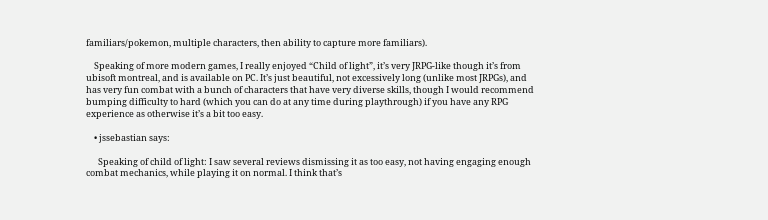familiars/pokemon, multiple characters, then ability to capture more familiars).

    Speaking of more modern games, I really enjoyed “Child of light”, it’s very JRPG-like though it’s from ubisoft montreal, and is available on PC. It’s just beautiful, not excessively long (unlike most JRPGs), and has very fun combat with a bunch of characters that have very diverse skills, though I would recommend bumping difficulty to hard (which you can do at any time during playthrough) if you have any RPG experience as otherwise it’s a bit too easy.

    • jssebastian says:

      Speaking of child of light: I saw several reviews dismissing it as too easy, not having engaging enough combat mechanics, while playing it on normal. I think that’s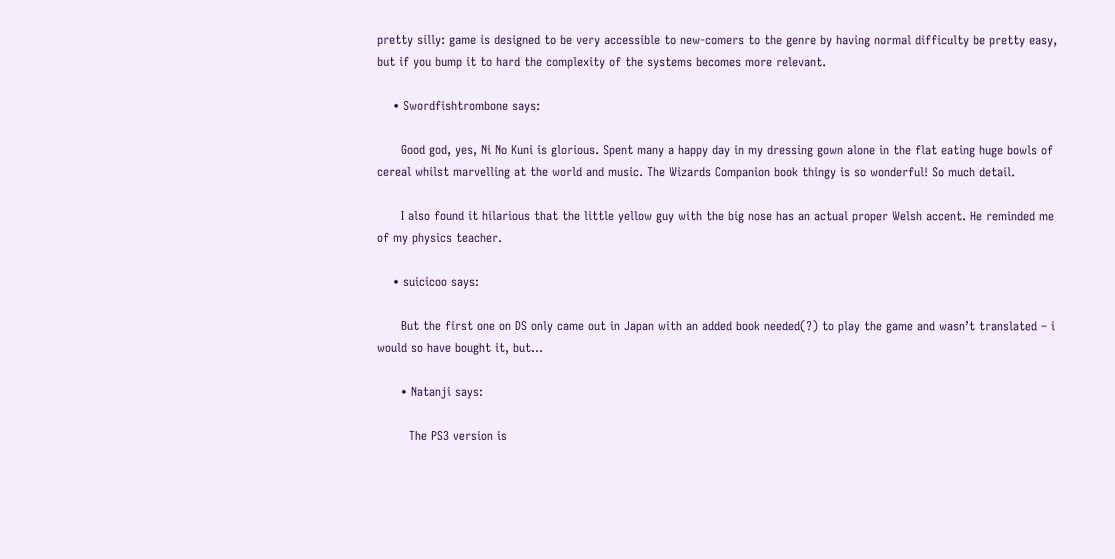pretty silly: game is designed to be very accessible to new-comers to the genre by having normal difficulty be pretty easy, but if you bump it to hard the complexity of the systems becomes more relevant.

    • Swordfishtrombone says:

      Good god, yes, Ni No Kuni is glorious. Spent many a happy day in my dressing gown alone in the flat eating huge bowls of cereal whilst marvelling at the world and music. The Wizards Companion book thingy is so wonderful! So much detail.

      I also found it hilarious that the little yellow guy with the big nose has an actual proper Welsh accent. He reminded me of my physics teacher.

    • suicicoo says:

      But the first one on DS only came out in Japan with an added book needed(?) to play the game and wasn’t translated – i would so have bought it, but…

      • Natanji says:

        The PS3 version is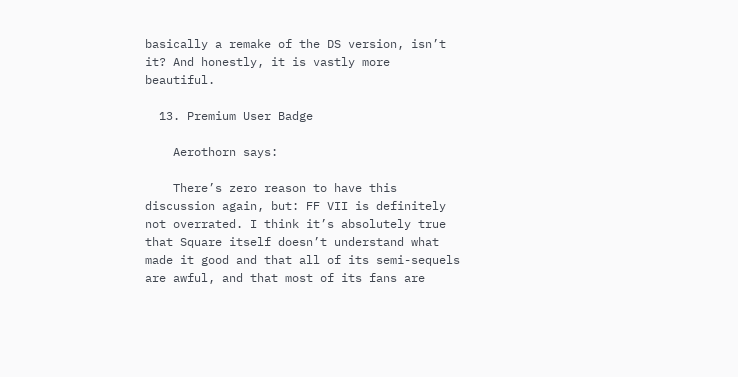basically a remake of the DS version, isn’t it? And honestly, it is vastly more beautiful.

  13. Premium User Badge

    Aerothorn says:

    There’s zero reason to have this discussion again, but: FF VII is definitely not overrated. I think it’s absolutely true that Square itself doesn’t understand what made it good and that all of its semi-sequels are awful, and that most of its fans are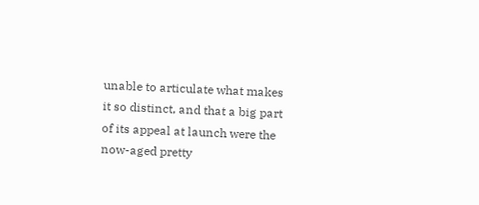unable to articulate what makes it so distinct, and that a big part of its appeal at launch were the now-aged pretty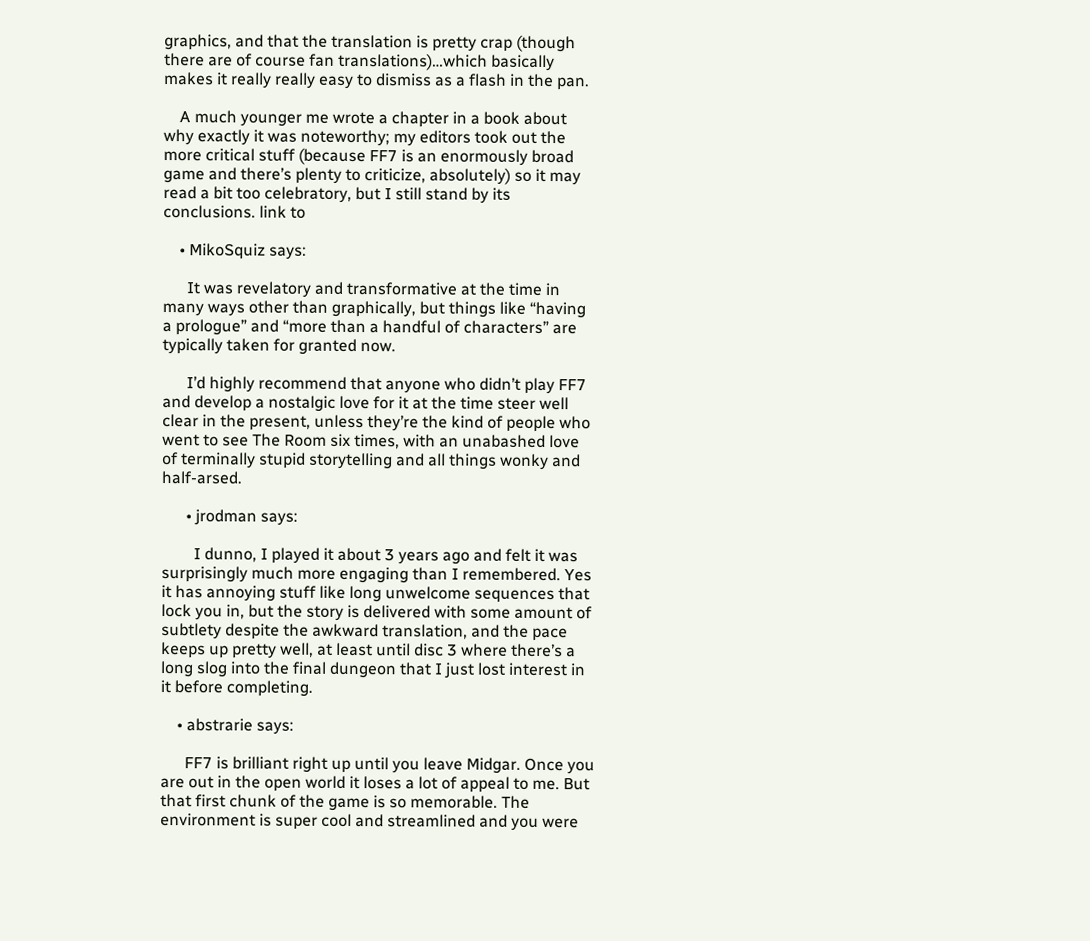graphics, and that the translation is pretty crap (though there are of course fan translations)…which basically makes it really really easy to dismiss as a flash in the pan.

    A much younger me wrote a chapter in a book about why exactly it was noteworthy; my editors took out the more critical stuff (because FF7 is an enormously broad game and there’s plenty to criticize, absolutely) so it may read a bit too celebratory, but I still stand by its conclusions. link to

    • MikoSquiz says:

      It was revelatory and transformative at the time in many ways other than graphically, but things like “having a prologue” and “more than a handful of characters” are typically taken for granted now.

      I’d highly recommend that anyone who didn’t play FF7 and develop a nostalgic love for it at the time steer well clear in the present, unless they’re the kind of people who went to see The Room six times, with an unabashed love of terminally stupid storytelling and all things wonky and half-arsed.

      • jrodman says:

        I dunno, I played it about 3 years ago and felt it was surprisingly much more engaging than I remembered. Yes it has annoying stuff like long unwelcome sequences that lock you in, but the story is delivered with some amount of subtlety despite the awkward translation, and the pace keeps up pretty well, at least until disc 3 where there’s a long slog into the final dungeon that I just lost interest in it before completing.

    • abstrarie says:

      FF7 is brilliant right up until you leave Midgar. Once you are out in the open world it loses a lot of appeal to me. But that first chunk of the game is so memorable. The environment is super cool and streamlined and you were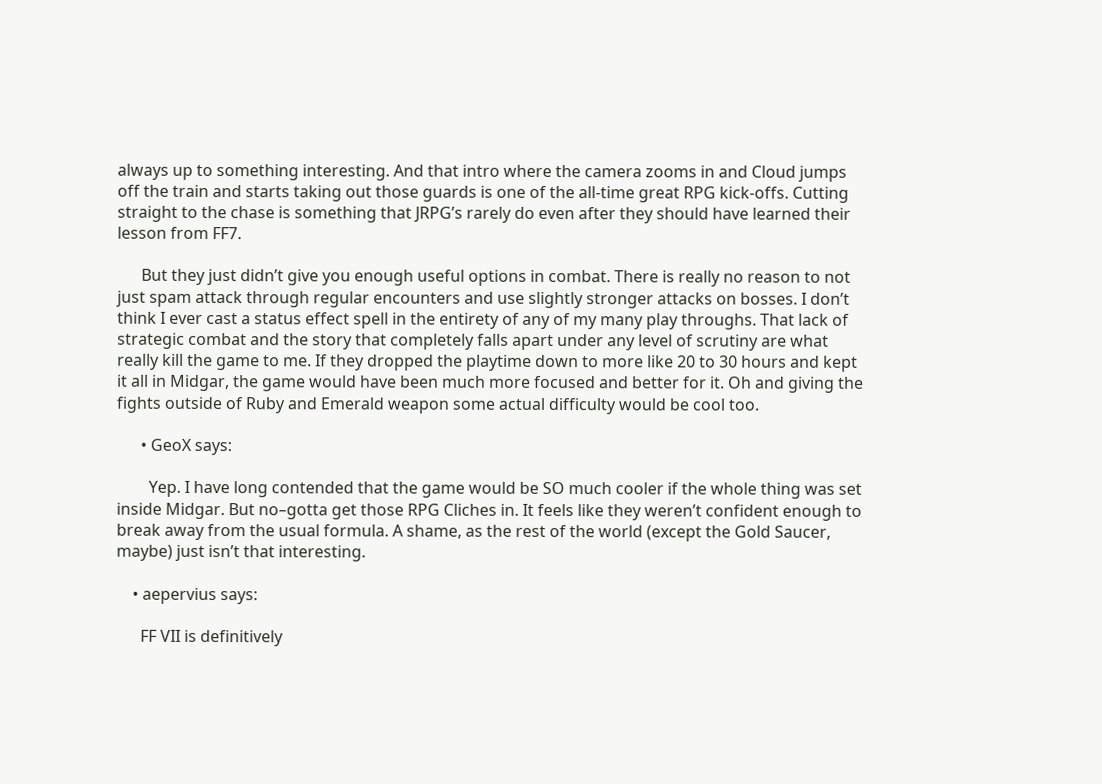always up to something interesting. And that intro where the camera zooms in and Cloud jumps off the train and starts taking out those guards is one of the all-time great RPG kick-offs. Cutting straight to the chase is something that JRPG’s rarely do even after they should have learned their lesson from FF7.

      But they just didn’t give you enough useful options in combat. There is really no reason to not just spam attack through regular encounters and use slightly stronger attacks on bosses. I don’t think I ever cast a status effect spell in the entirety of any of my many play throughs. That lack of strategic combat and the story that completely falls apart under any level of scrutiny are what really kill the game to me. If they dropped the playtime down to more like 20 to 30 hours and kept it all in Midgar, the game would have been much more focused and better for it. Oh and giving the fights outside of Ruby and Emerald weapon some actual difficulty would be cool too.

      • GeoX says:

        Yep. I have long contended that the game would be SO much cooler if the whole thing was set inside Midgar. But no–gotta get those RPG Cliches in. It feels like they weren’t confident enough to break away from the usual formula. A shame, as the rest of the world (except the Gold Saucer, maybe) just isn’t that interesting.

    • aepervius says:

      FF VII is definitively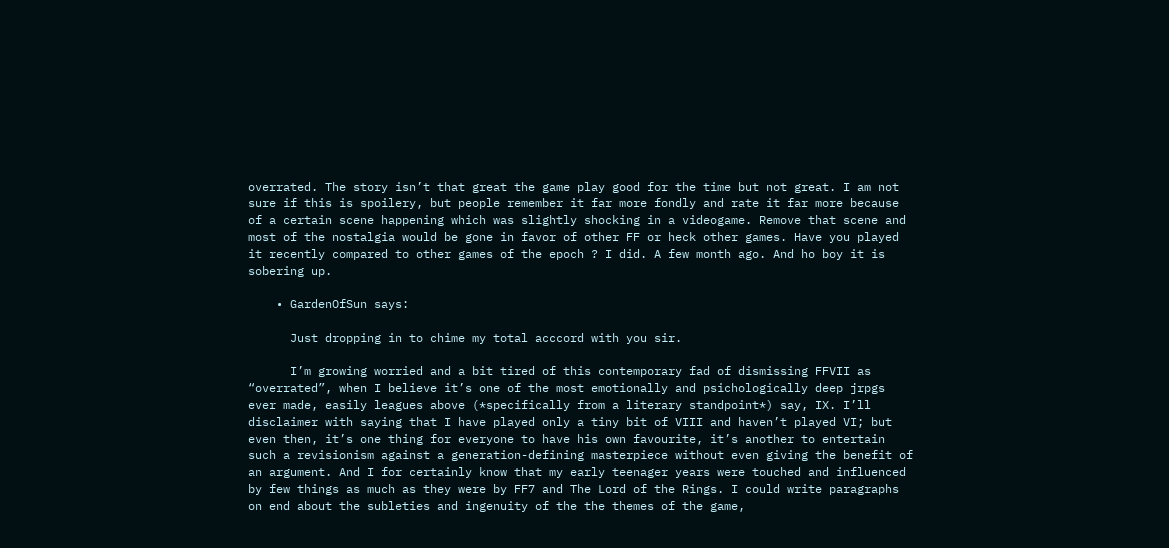overrated. The story isn’t that great the game play good for the time but not great. I am not sure if this is spoilery, but people remember it far more fondly and rate it far more because of a certain scene happening which was slightly shocking in a videogame. Remove that scene and most of the nostalgia would be gone in favor of other FF or heck other games. Have you played it recently compared to other games of the epoch ? I did. A few month ago. And ho boy it is sobering up.

    • GardenOfSun says:

      Just dropping in to chime my total acccord with you sir.

      I’m growing worried and a bit tired of this contemporary fad of dismissing FFVII as “overrated”, when I believe it’s one of the most emotionally and psichologically deep jrpgs ever made, easily leagues above (*specifically from a literary standpoint*) say, IX. I’ll disclaimer with saying that I have played only a tiny bit of VIII and haven’t played VI; but even then, it’s one thing for everyone to have his own favourite, it’s another to entertain such a revisionism against a generation-defining masterpiece without even giving the benefit of an argument. And I for certainly know that my early teenager years were touched and influenced by few things as much as they were by FF7 and The Lord of the Rings. I could write paragraphs on end about the subleties and ingenuity of the the themes of the game,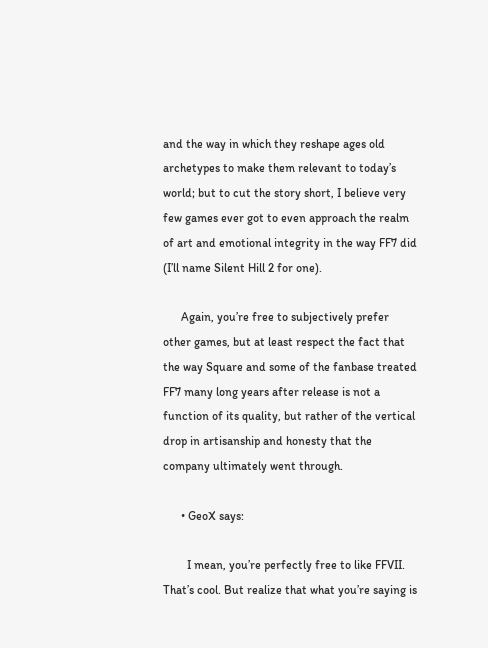and the way in which they reshape ages old archetypes to make them relevant to today’s world; but to cut the story short, I believe very few games ever got to even approach the realm of art and emotional integrity in the way FF7 did (I’ll name Silent Hill 2 for one).

      Again, you’re free to subjectively prefer other games, but at least respect the fact that the way Square and some of the fanbase treated FF7 many long years after release is not a function of its quality, but rather of the vertical drop in artisanship and honesty that the company ultimately went through.

      • GeoX says:

        I mean, you’re perfectly free to like FFVII. That’s cool. But realize that what you’re saying is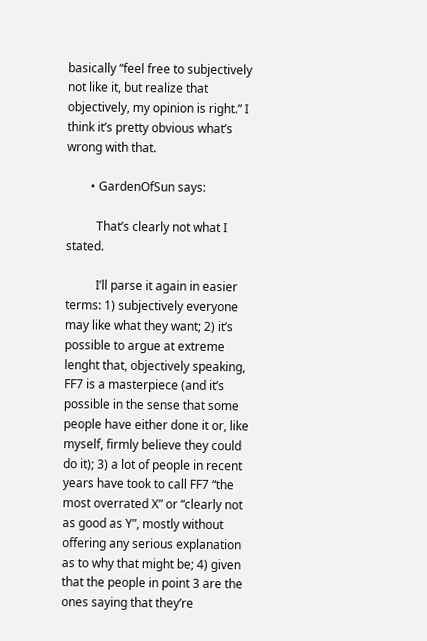basically “feel free to subjectively not like it, but realize that objectively, my opinion is right.” I think it’s pretty obvious what’s wrong with that.

        • GardenOfSun says:

          That’s clearly not what I stated.

          I’ll parse it again in easier terms: 1) subjectively everyone may like what they want; 2) it’s possible to argue at extreme lenght that, objectively speaking, FF7 is a masterpiece (and it’s possible in the sense that some people have either done it or, like myself, firmly believe they could do it); 3) a lot of people in recent years have took to call FF7 “the most overrated X” or “clearly not as good as Y”, mostly without offering any serious explanation as to why that might be; 4) given that the people in point 3 are the ones saying that they’re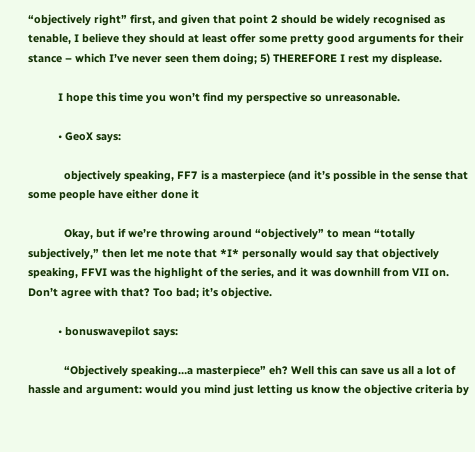“objectively right” first, and given that point 2 should be widely recognised as tenable, I believe they should at least offer some pretty good arguments for their stance – which I’ve never seen them doing; 5) THEREFORE I rest my displease.

          I hope this time you won’t find my perspective so unreasonable.

          • GeoX says:

            objectively speaking, FF7 is a masterpiece (and it’s possible in the sense that some people have either done it

            Okay, but if we’re throwing around “objectively” to mean “totally subjectively,” then let me note that *I* personally would say that objectively speaking, FFVI was the highlight of the series, and it was downhill from VII on. Don’t agree with that? Too bad; it’s objective.

          • bonuswavepilot says:

            “Objectively speaking…a masterpiece” eh? Well this can save us all a lot of hassle and argument: would you mind just letting us know the objective criteria by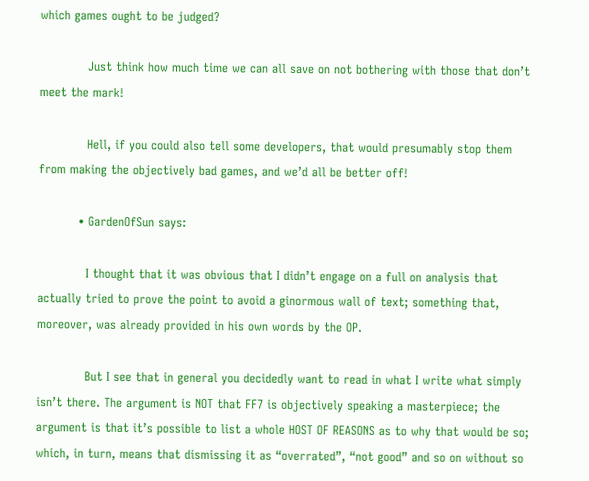which games ought to be judged?

            Just think how much time we can all save on not bothering with those that don’t meet the mark!

            Hell, if you could also tell some developers, that would presumably stop them from making the objectively bad games, and we’d all be better off!

          • GardenOfSun says:

            I thought that it was obvious that I didn’t engage on a full on analysis that actually tried to prove the point to avoid a ginormous wall of text; something that, moreover, was already provided in his own words by the OP.

            But I see that in general you decidedly want to read in what I write what simply isn’t there. The argument is NOT that FF7 is objectively speaking a masterpiece; the argument is that it’s possible to list a whole HOST OF REASONS as to why that would be so; which, in turn, means that dismissing it as “overrated”, “not good” and so on without so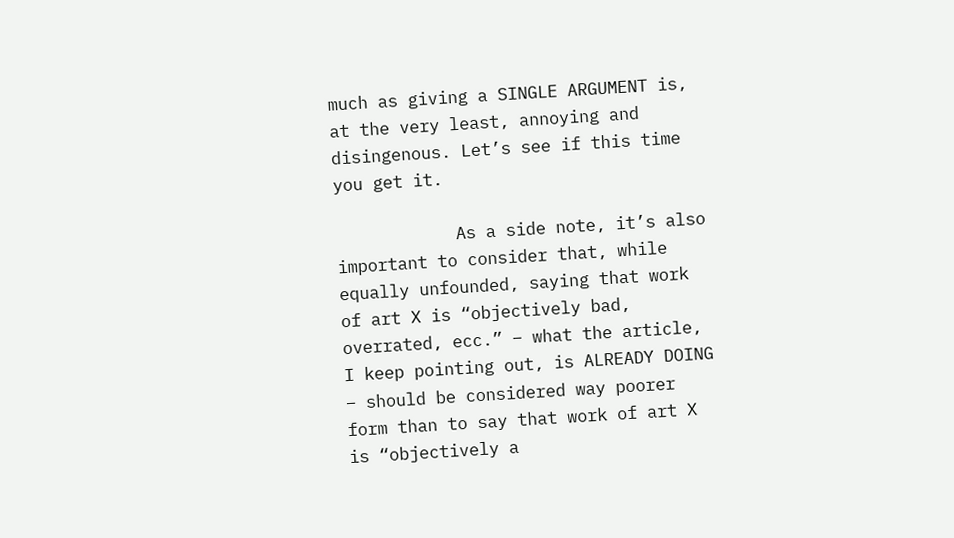much as giving a SINGLE ARGUMENT is, at the very least, annoying and disingenous. Let’s see if this time you get it.

            As a side note, it’s also important to consider that, while equally unfounded, saying that work of art X is “objectively bad, overrated, ecc.” – what the article, I keep pointing out, is ALREADY DOING – should be considered way poorer form than to say that work of art X is “objectively a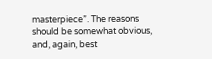masterpiece”. The reasons should be somewhat obvious, and, again, best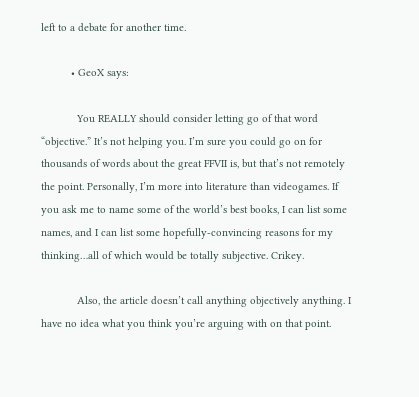left to a debate for another time.

          • GeoX says:

            You REALLY should consider letting go of that word “objective.” It’s not helping you. I’m sure you could go on for thousands of words about the great FFVII is, but that’s not remotely the point. Personally, I’m more into literature than videogames. If you ask me to name some of the world’s best books, I can list some names, and I can list some hopefully-convincing reasons for my thinking…all of which would be totally subjective. Crikey.

            Also, the article doesn’t call anything objectively anything. I have no idea what you think you’re arguing with on that point.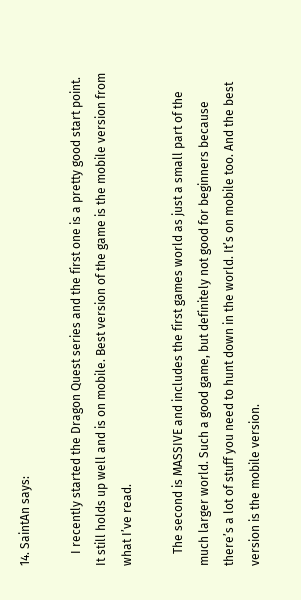14. SaintAn says:

    I recently started the Dragon Quest series and the first one is a pretty good start point. It still holds up well and is on mobile. Best version of the game is the mobile version from what I’ve read.

    The second is MASSIVE and includes the first games world as just a small part of the much larger world. Such a good game, but definitely not good for beginners because there’s a lot of stuff you need to hunt down in the world. It’s on mobile too. And the best version is the mobile version.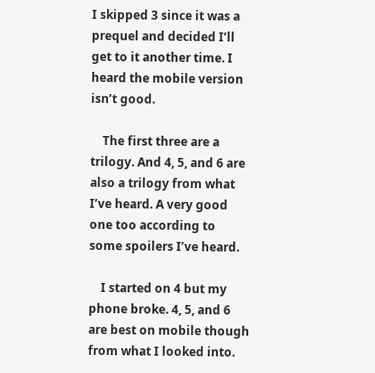I skipped 3 since it was a prequel and decided I’ll get to it another time. I heard the mobile version isn’t good.

    The first three are a trilogy. And 4, 5, and 6 are also a trilogy from what I’ve heard. A very good one too according to some spoilers I’ve heard.

    I started on 4 but my phone broke. 4, 5, and 6 are best on mobile though from what I looked into.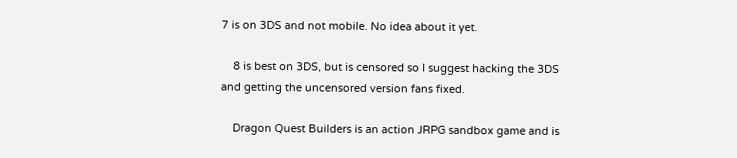7 is on 3DS and not mobile. No idea about it yet.

    8 is best on 3DS, but is censored so I suggest hacking the 3DS and getting the uncensored version fans fixed.

    Dragon Quest Builders is an action JRPG sandbox game and is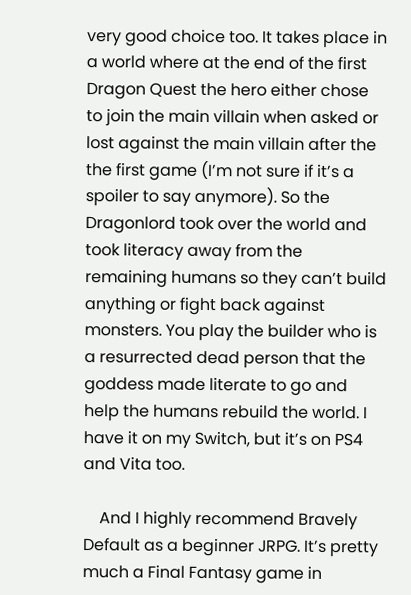very good choice too. It takes place in a world where at the end of the first Dragon Quest the hero either chose to join the main villain when asked or lost against the main villain after the the first game (I’m not sure if it’s a spoiler to say anymore). So the Dragonlord took over the world and took literacy away from the remaining humans so they can’t build anything or fight back against monsters. You play the builder who is a resurrected dead person that the goddess made literate to go and help the humans rebuild the world. I have it on my Switch, but it’s on PS4 and Vita too.

    And I highly recommend Bravely Default as a beginner JRPG. It’s pretty much a Final Fantasy game in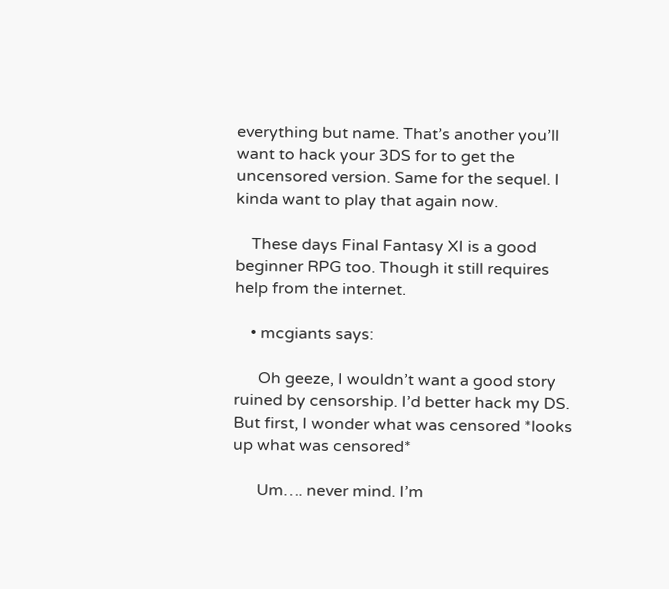everything but name. That’s another you’ll want to hack your 3DS for to get the uncensored version. Same for the sequel. I kinda want to play that again now.

    These days Final Fantasy XI is a good beginner RPG too. Though it still requires help from the internet.

    • mcgiants says:

      Oh geeze, I wouldn’t want a good story ruined by censorship. I’d better hack my DS. But first, I wonder what was censored *looks up what was censored*

      Um…. never mind. I’m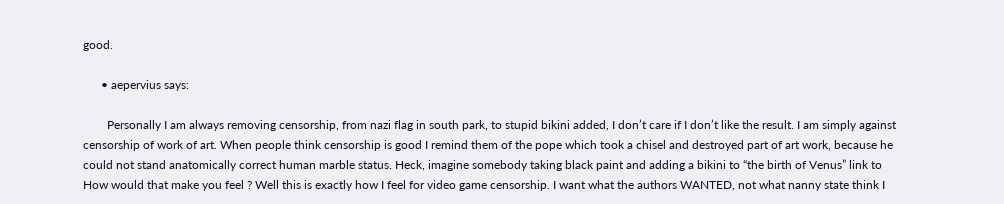good.

      • aepervius says:

        Personally I am always removing censorship, from nazi flag in south park, to stupid bikini added, I don’t care if I don’t like the result. I am simply against censorship of work of art. When people think censorship is good I remind them of the pope which took a chisel and destroyed part of art work, because he could not stand anatomically correct human marble status. Heck, imagine somebody taking black paint and adding a bikini to “the birth of Venus” link to How would that make you feel ? Well this is exactly how I feel for video game censorship. I want what the authors WANTED, not what nanny state think I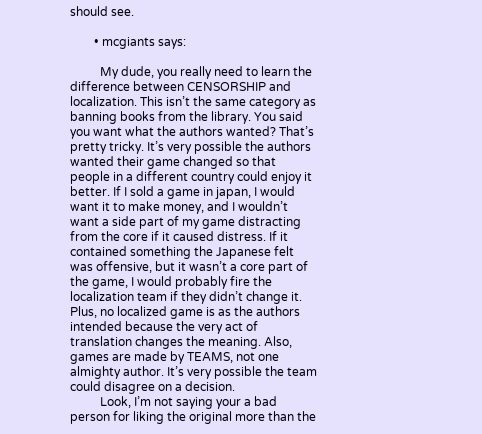should see.

        • mcgiants says:

          My dude, you really need to learn the difference between CENSORSHIP and localization. This isn’t the same category as banning books from the library. You said you want what the authors wanted? That’s pretty tricky. It’s very possible the authors wanted their game changed so that people in a different country could enjoy it better. If I sold a game in japan, I would want it to make money, and I wouldn’t want a side part of my game distracting from the core if it caused distress. If it contained something the Japanese felt was offensive, but it wasn’t a core part of the game, I would probably fire the localization team if they didn’t change it. Plus, no localized game is as the authors intended because the very act of translation changes the meaning. Also, games are made by TEAMS, not one almighty author. It’s very possible the team could disagree on a decision.
          Look, I’m not saying your a bad person for liking the original more than the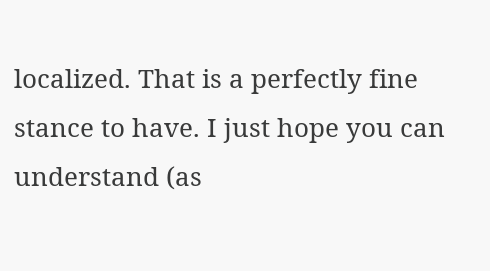localized. That is a perfectly fine stance to have. I just hope you can understand (as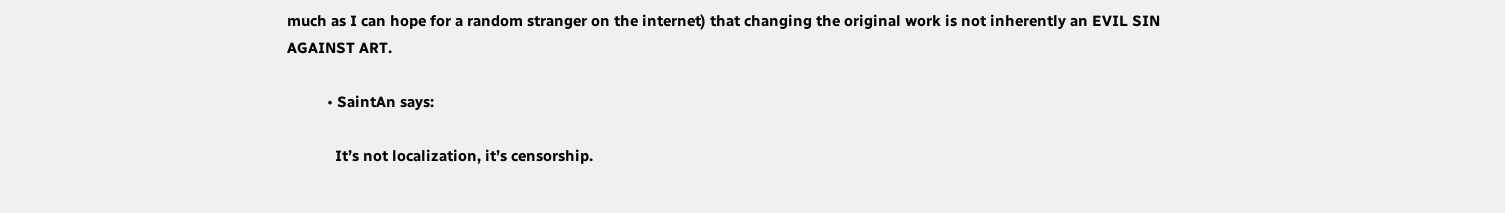much as I can hope for a random stranger on the internet) that changing the original work is not inherently an EVIL SIN AGAINST ART.

          • SaintAn says:

            It’s not localization, it’s censorship.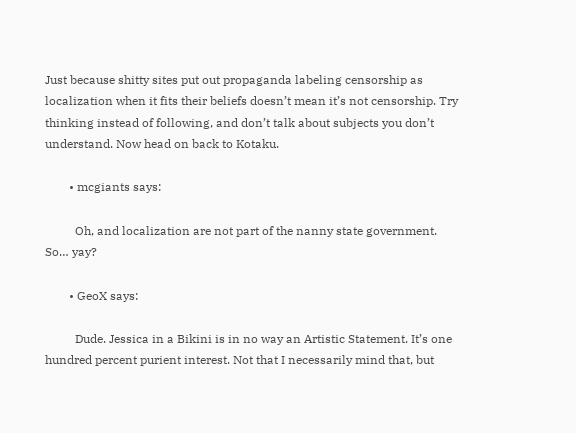Just because shitty sites put out propaganda labeling censorship as localization when it fits their beliefs doesn’t mean it’s not censorship. Try thinking instead of following, and don’t talk about subjects you don’t understand. Now head on back to Kotaku.

        • mcgiants says:

          Oh, and localization are not part of the nanny state government. So… yay?

        • GeoX says:

          Dude. Jessica in a Bikini is in no way an Artistic Statement. It’s one hundred percent purient interest. Not that I necessarily mind that, but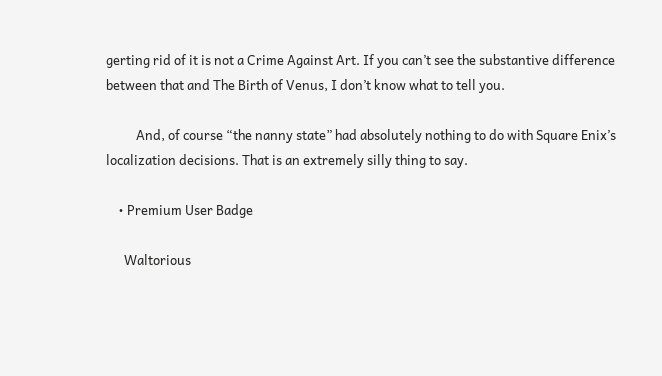gerting rid of it is not a Crime Against Art. If you can’t see the substantive difference between that and The Birth of Venus, I don’t know what to tell you.

          And, of course “the nanny state” had absolutely nothing to do with Square Enix’s localization decisions. That is an extremely silly thing to say.

    • Premium User Badge

      Waltorious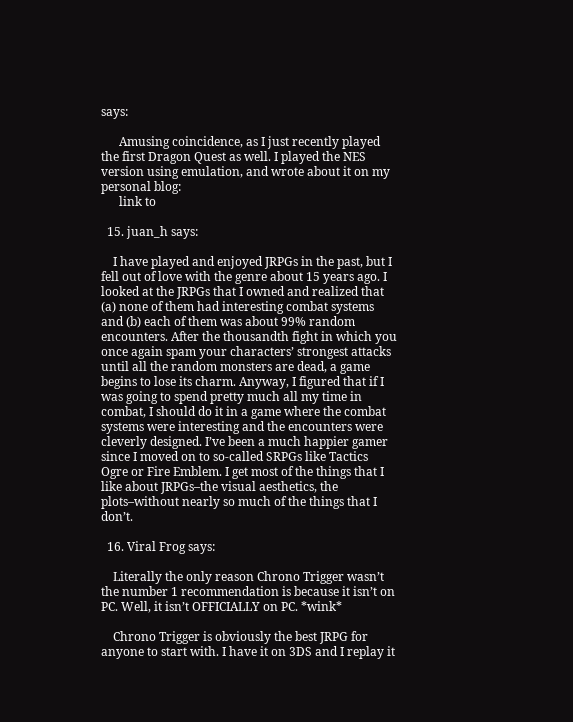says:

      Amusing coincidence, as I just recently played the first Dragon Quest as well. I played the NES version using emulation, and wrote about it on my personal blog:
      link to

  15. juan_h says:

    I have played and enjoyed JRPGs in the past, but I fell out of love with the genre about 15 years ago. I looked at the JRPGs that I owned and realized that (a) none of them had interesting combat systems and (b) each of them was about 99% random encounters. After the thousandth fight in which you once again spam your characters’ strongest attacks until all the random monsters are dead, a game begins to lose its charm. Anyway, I figured that if I was going to spend pretty much all my time in combat, I should do it in a game where the combat systems were interesting and the encounters were cleverly designed. I’ve been a much happier gamer since I moved on to so-called SRPGs like Tactics Ogre or Fire Emblem. I get most of the things that I like about JRPGs–the visual aesthetics, the plots–without nearly so much of the things that I don’t.

  16. Viral Frog says:

    Literally the only reason Chrono Trigger wasn’t the number 1 recommendation is because it isn’t on PC. Well, it isn’t OFFICIALLY on PC. *wink*

    Chrono Trigger is obviously the best JRPG for anyone to start with. I have it on 3DS and I replay it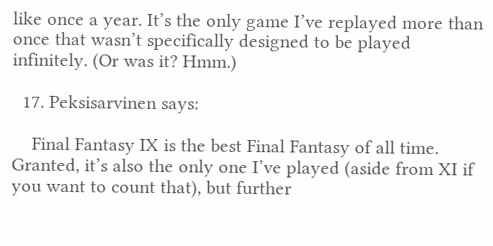like once a year. It’s the only game I’ve replayed more than once that wasn’t specifically designed to be played infinitely. (Or was it? Hmm.)

  17. Peksisarvinen says:

    Final Fantasy IX is the best Final Fantasy of all time. Granted, it’s also the only one I’ve played (aside from XI if you want to count that), but further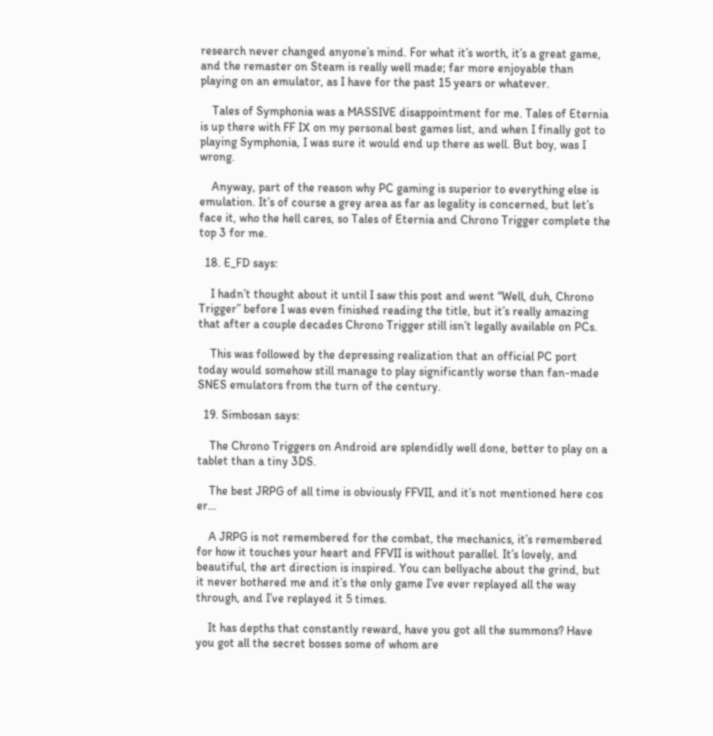research never changed anyone’s mind. For what it’s worth, it’s a great game, and the remaster on Steam is really well made; far more enjoyable than playing on an emulator, as I have for the past 15 years or whatever.

    Tales of Symphonia was a MASSIVE disappointment for me. Tales of Eternia is up there with FF IX on my personal best games list, and when I finally got to playing Symphonia, I was sure it would end up there as well. But boy, was I wrong.

    Anyway, part of the reason why PC gaming is superior to everything else is emulation. It’s of course a grey area as far as legality is concerned, but let’s face it, who the hell cares, so Tales of Eternia and Chrono Trigger complete the top 3 for me.

  18. E_FD says:

    I hadn’t thought about it until I saw this post and went “Well, duh, Chrono Trigger” before I was even finished reading the title, but it’s really amazing that after a couple decades Chrono Trigger still isn’t legally available on PCs.

    This was followed by the depressing realization that an official PC port today would somehow still manage to play significantly worse than fan-made SNES emulators from the turn of the century.

  19. Simbosan says:

    The Chrono Triggers on Android are splendidly well done, better to play on a tablet than a tiny 3DS.

    The best JRPG of all time is obviously FFVII, and it’s not mentioned here cos er…

    A JRPG is not remembered for the combat, the mechanics, it’s remembered for how it touches your heart and FFVII is without parallel. It’s lovely, and beautiful, the art direction is inspired. You can bellyache about the grind, but it never bothered me and it’s the only game I’ve ever replayed all the way through, and I’ve replayed it 5 times.

    It has depths that constantly reward, have you got all the summons? Have you got all the secret bosses some of whom are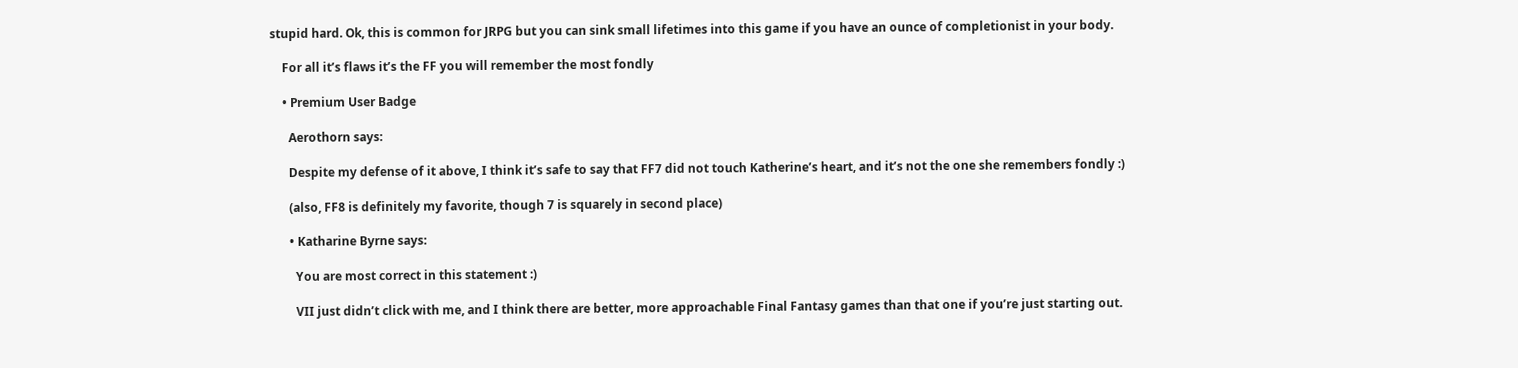stupid hard. Ok, this is common for JRPG but you can sink small lifetimes into this game if you have an ounce of completionist in your body.

    For all it’s flaws it’s the FF you will remember the most fondly

    • Premium User Badge

      Aerothorn says:

      Despite my defense of it above, I think it’s safe to say that FF7 did not touch Katherine’s heart, and it’s not the one she remembers fondly :)

      (also, FF8 is definitely my favorite, though 7 is squarely in second place)

      • Katharine Byrne says:

        You are most correct in this statement :)

        VII just didn’t click with me, and I think there are better, more approachable Final Fantasy games than that one if you’re just starting out.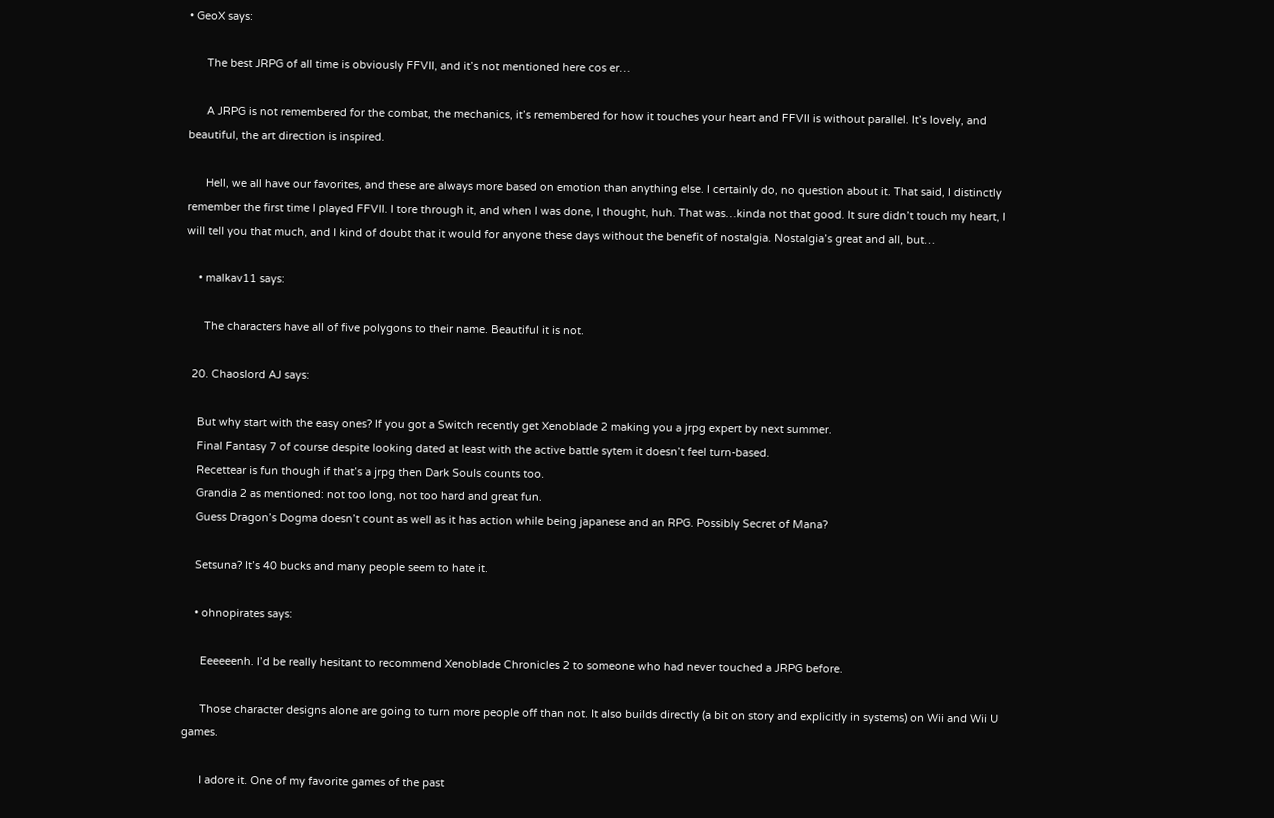• GeoX says:

      The best JRPG of all time is obviously FFVII, and it’s not mentioned here cos er…

      A JRPG is not remembered for the combat, the mechanics, it’s remembered for how it touches your heart and FFVII is without parallel. It’s lovely, and beautiful, the art direction is inspired.

      Hell, we all have our favorites, and these are always more based on emotion than anything else. I certainly do, no question about it. That said, I distinctly remember the first time I played FFVII. I tore through it, and when I was done, I thought, huh. That was…kinda not that good. It sure didn’t touch my heart, I will tell you that much, and I kind of doubt that it would for anyone these days without the benefit of nostalgia. Nostalgia’s great and all, but…

    • malkav11 says:

      The characters have all of five polygons to their name. Beautiful it is not.

  20. Chaoslord AJ says:

    But why start with the easy ones? If you got a Switch recently get Xenoblade 2 making you a jrpg expert by next summer.
    Final Fantasy 7 of course despite looking dated at least with the active battle sytem it doesn’t feel turn-based.
    Recettear is fun though if that’s a jrpg then Dark Souls counts too.
    Grandia 2 as mentioned: not too long, not too hard and great fun.
    Guess Dragon’s Dogma doesn’t count as well as it has action while being japanese and an RPG. Possibly Secret of Mana?

    Setsuna? It’s 40 bucks and many people seem to hate it.

    • ohnopirates says:

      Eeeeeenh. I’d be really hesitant to recommend Xenoblade Chronicles 2 to someone who had never touched a JRPG before.

      Those character designs alone are going to turn more people off than not. It also builds directly (a bit on story and explicitly in systems) on Wii and Wii U games.

      I adore it. One of my favorite games of the past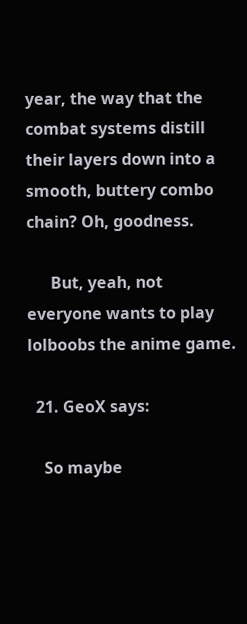year, the way that the combat systems distill their layers down into a smooth, buttery combo chain? Oh, goodness.

      But, yeah, not everyone wants to play lolboobs the anime game.

  21. GeoX says:

    So maybe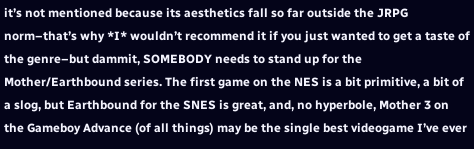it’s not mentioned because its aesthetics fall so far outside the JRPG norm–that’s why *I* wouldn’t recommend it if you just wanted to get a taste of the genre–but dammit, SOMEBODY needs to stand up for the Mother/Earthbound series. The first game on the NES is a bit primitive, a bit of a slog, but Earthbound for the SNES is great, and, no hyperbole, Mother 3 on the Gameboy Advance (of all things) may be the single best videogame I’ve ever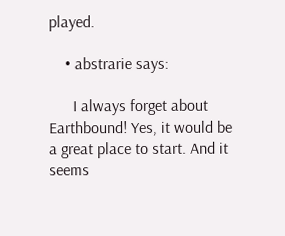played.

    • abstrarie says:

      I always forget about Earthbound! Yes, it would be a great place to start. And it seems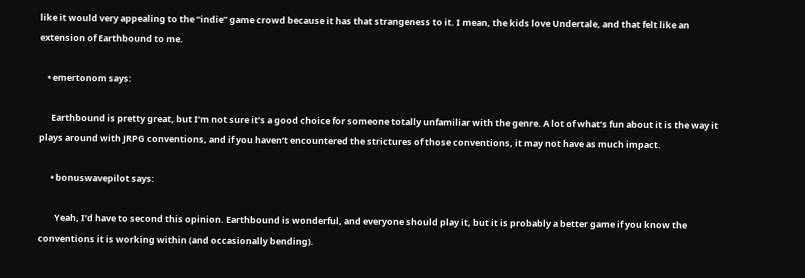like it would very appealing to the “indie” game crowd because it has that strangeness to it. I mean, the kids love Undertale, and that felt like an extension of Earthbound to me.

    • emertonom says:

      Earthbound is pretty great, but I’m not sure it’s a good choice for someone totally unfamiliar with the genre. A lot of what’s fun about it is the way it plays around with JRPG conventions, and if you haven’t encountered the strictures of those conventions, it may not have as much impact.

      • bonuswavepilot says:

        Yeah, I’d have to second this opinion. Earthbound is wonderful, and everyone should play it, but it is probably a better game if you know the conventions it is working within (and occasionally bending).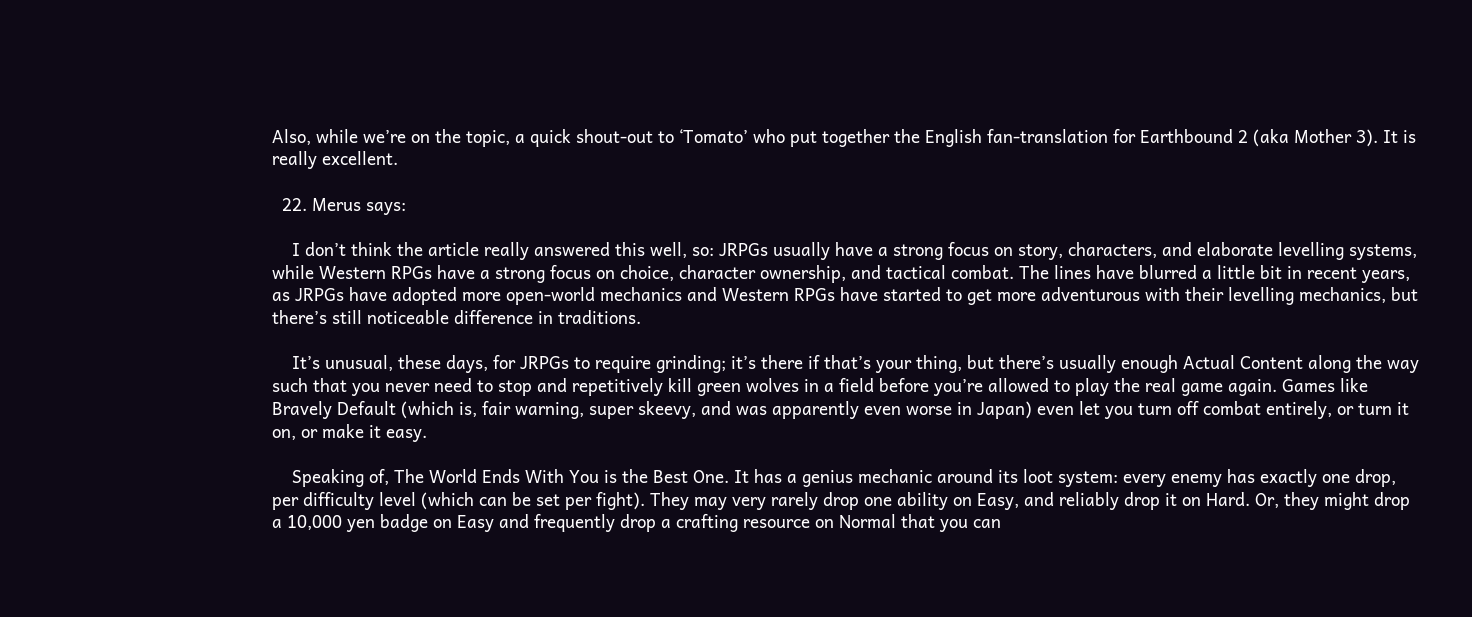Also, while we’re on the topic, a quick shout-out to ‘Tomato’ who put together the English fan-translation for Earthbound 2 (aka Mother 3). It is really excellent.

  22. Merus says:

    I don’t think the article really answered this well, so: JRPGs usually have a strong focus on story, characters, and elaborate levelling systems, while Western RPGs have a strong focus on choice, character ownership, and tactical combat. The lines have blurred a little bit in recent years, as JRPGs have adopted more open-world mechanics and Western RPGs have started to get more adventurous with their levelling mechanics, but there’s still noticeable difference in traditions.

    It’s unusual, these days, for JRPGs to require grinding; it’s there if that’s your thing, but there’s usually enough Actual Content along the way such that you never need to stop and repetitively kill green wolves in a field before you’re allowed to play the real game again. Games like Bravely Default (which is, fair warning, super skeevy, and was apparently even worse in Japan) even let you turn off combat entirely, or turn it on, or make it easy.

    Speaking of, The World Ends With You is the Best One. It has a genius mechanic around its loot system: every enemy has exactly one drop, per difficulty level (which can be set per fight). They may very rarely drop one ability on Easy, and reliably drop it on Hard. Or, they might drop a 10,000 yen badge on Easy and frequently drop a crafting resource on Normal that you can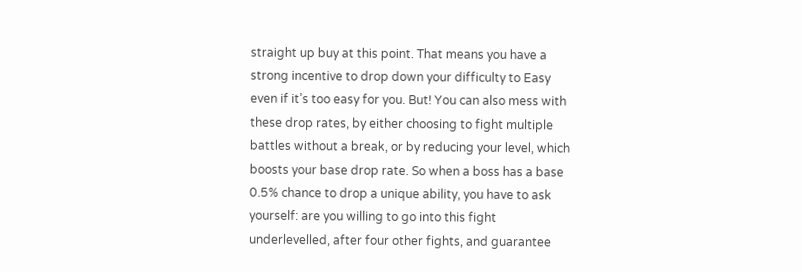straight up buy at this point. That means you have a strong incentive to drop down your difficulty to Easy even if it’s too easy for you. But! You can also mess with these drop rates, by either choosing to fight multiple battles without a break, or by reducing your level, which boosts your base drop rate. So when a boss has a base 0.5% chance to drop a unique ability, you have to ask yourself: are you willing to go into this fight underlevelled, after four other fights, and guarantee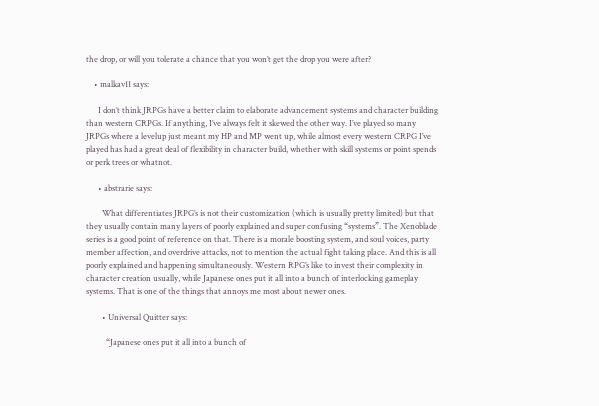the drop, or will you tolerate a chance that you won’t get the drop you were after?

    • malkav11 says:

      I don’t think JRPGs have a better claim to elaborate advancement systems and character building than western CRPGs. If anything, I’ve always felt it skewed the other way. I’ve played so many JRPGs where a levelup just meant my HP and MP went up, while almost every western CRPG I’ve played has had a great deal of flexibility in character build, whether with skill systems or point spends or perk trees or whatnot.

      • abstrarie says:

        What differentiates JRPG’s is not their customization (which is usually pretty limited) but that they usually contain many layers of poorly explained and super confusing “systems”. The Xenoblade series is a good point of reference on that. There is a morale boosting system, and soul voices, party member affection, and overdrive attacks, not to mention the actual fight taking place. And this is all poorly explained and happening simultaneously. Western RPG’s like to invest their complexity in character creation usually, while Japanese ones put it all into a bunch of interlocking gameplay systems. That is one of the things that annoys me most about newer ones.

        • Universal Quitter says:

          “Japanese ones put it all into a bunch of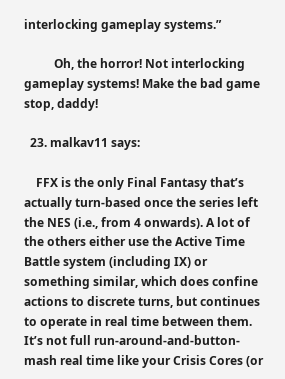interlocking gameplay systems.”

          Oh, the horror! Not interlocking gameplay systems! Make the bad game stop, daddy!

  23. malkav11 says:

    FFX is the only Final Fantasy that’s actually turn-based once the series left the NES (i.e., from 4 onwards). A lot of the others either use the Active Time Battle system (including IX) or something similar, which does confine actions to discrete turns, but continues to operate in real time between them. It’s not full run-around-and-button-mash real time like your Crisis Cores (or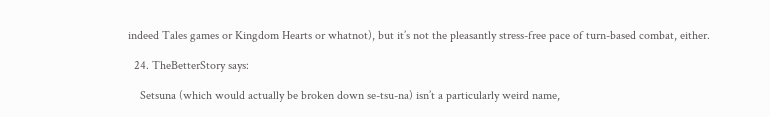indeed Tales games or Kingdom Hearts or whatnot), but it’s not the pleasantly stress-free pace of turn-based combat, either.

  24. TheBetterStory says:

    Setsuna (which would actually be broken down se-tsu-na) isn’t a particularly weird name,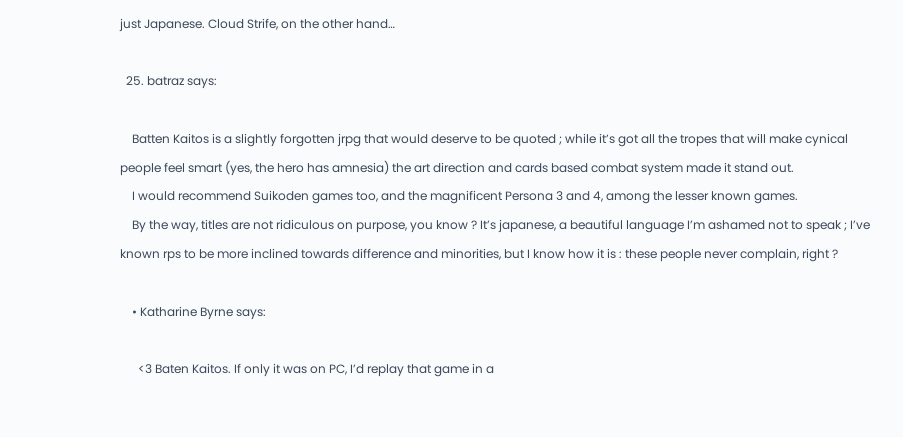just Japanese. Cloud Strife, on the other hand…

  25. batraz says:

    Batten Kaitos is a slightly forgotten jrpg that would deserve to be quoted ; while it’s got all the tropes that will make cynical people feel smart (yes, the hero has amnesia) the art direction and cards based combat system made it stand out.
    I would recommend Suikoden games too, and the magnificent Persona 3 and 4, among the lesser known games.
    By the way, titles are not ridiculous on purpose, you know ? It’s japanese, a beautiful language I’m ashamed not to speak ; I’ve known rps to be more inclined towards difference and minorities, but I know how it is : these people never complain, right ?

    • Katharine Byrne says:

      <3 Baten Kaitos. If only it was on PC, I’d replay that game in a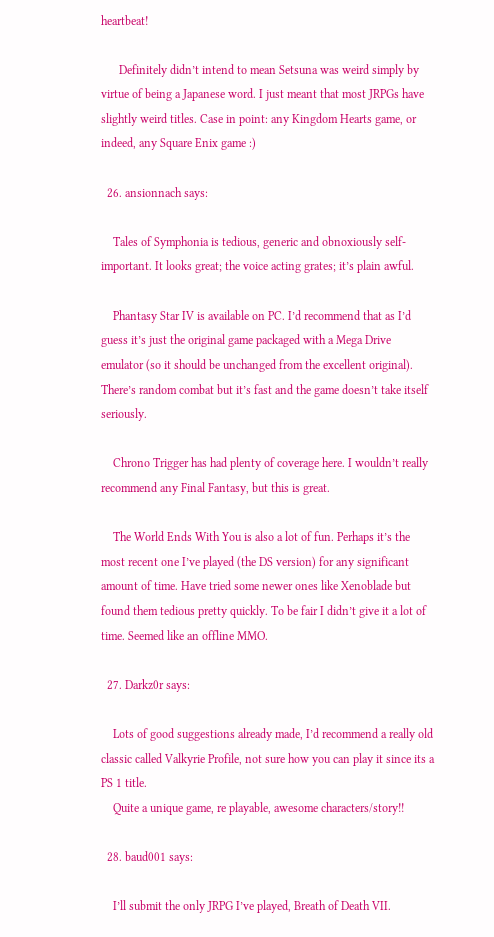heartbeat!

      Definitely didn’t intend to mean Setsuna was weird simply by virtue of being a Japanese word. I just meant that most JRPGs have slightly weird titles. Case in point: any Kingdom Hearts game, or indeed, any Square Enix game :)

  26. ansionnach says:

    Tales of Symphonia is tedious, generic and obnoxiously self-important. It looks great; the voice acting grates; it’s plain awful.

    Phantasy Star IV is available on PC. I’d recommend that as I’d guess it’s just the original game packaged with a Mega Drive emulator (so it should be unchanged from the excellent original). There’s random combat but it’s fast and the game doesn’t take itself seriously.

    Chrono Trigger has had plenty of coverage here. I wouldn’t really recommend any Final Fantasy, but this is great.

    The World Ends With You is also a lot of fun. Perhaps it’s the most recent one I’ve played (the DS version) for any significant amount of time. Have tried some newer ones like Xenoblade but found them tedious pretty quickly. To be fair I didn’t give it a lot of time. Seemed like an offline MMO.

  27. Darkz0r says:

    Lots of good suggestions already made, I’d recommend a really old classic called Valkyrie Profile, not sure how you can play it since its a PS 1 title.
    Quite a unique game, re playable, awesome characters/story!!

  28. baud001 says:

    I’ll submit the only JRPG I’ve played, Breath of Death VII.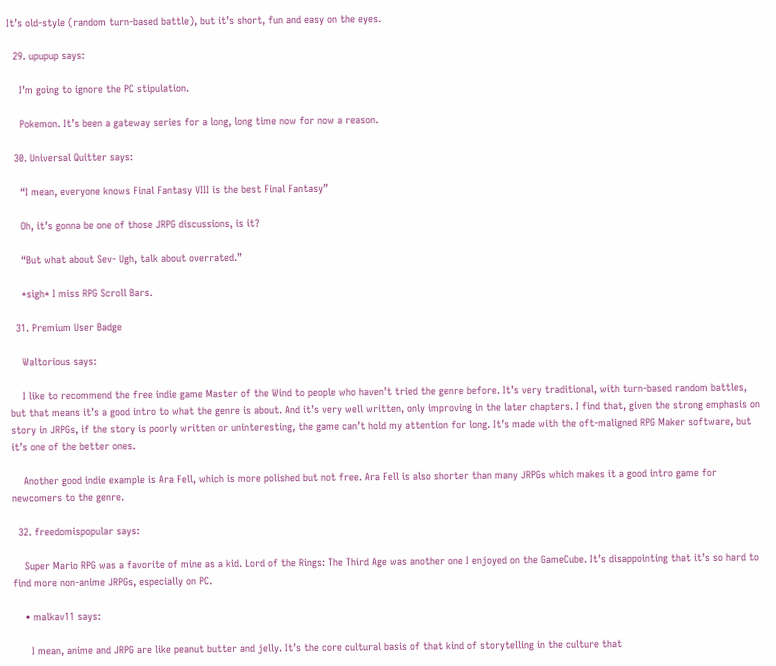It’s old-style (random turn-based battle), but it’s short, fun and easy on the eyes.

  29. upupup says:

    I’m going to ignore the PC stipulation.

    Pokemon. It’s been a gateway series for a long, long time now for now a reason.

  30. Universal Quitter says:

    “I mean, everyone knows Final Fantasy VIII is the best Final Fantasy”

    Oh, it’s gonna be one of those JRPG discussions, is it?

    “But what about Sev- Ugh, talk about overrated.”

    *sigh* I miss RPG Scroll Bars.

  31. Premium User Badge

    Waltorious says:

    I like to recommend the free indie game Master of the Wind to people who haven’t tried the genre before. It’s very traditional, with turn-based random battles, but that means it’s a good intro to what the genre is about. And it’s very well written, only improving in the later chapters. I find that, given the strong emphasis on story in JRPGs, if the story is poorly written or uninteresting, the game can’t hold my attention for long. It’s made with the oft-maligned RPG Maker software, but it’s one of the better ones.

    Another good indie example is Ara Fell, which is more polished but not free. Ara Fell is also shorter than many JRPGs which makes it a good intro game for newcomers to the genre.

  32. freedomispopular says:

    Super Mario RPG was a favorite of mine as a kid. Lord of the Rings: The Third Age was another one I enjoyed on the GameCube. It’s disappointing that it’s so hard to find more non-anime JRPGs, especially on PC.

    • malkav11 says:

      I mean, anime and JRPG are like peanut butter and jelly. It’s the core cultural basis of that kind of storytelling in the culture that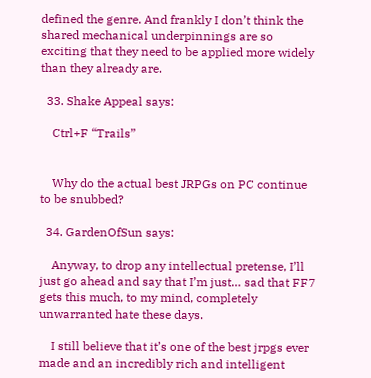defined the genre. And frankly I don’t think the shared mechanical underpinnings are so exciting that they need to be applied more widely than they already are.

  33. Shake Appeal says:

    Ctrl+F “Trails”


    Why do the actual best JRPGs on PC continue to be snubbed?

  34. GardenOfSun says:

    Anyway, to drop any intellectual pretense, I’ll just go ahead and say that I’m just… sad that FF7 gets this much, to my mind, completely unwarranted hate these days.

    I still believe that it’s one of the best jrpgs ever made and an incredibly rich and intelligent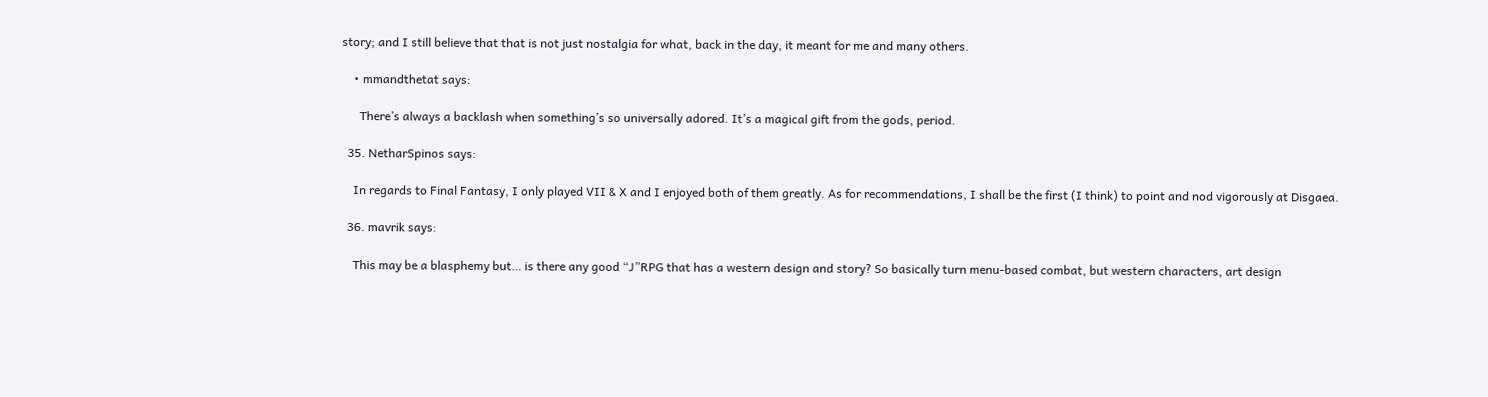story; and I still believe that that is not just nostalgia for what, back in the day, it meant for me and many others.

    • mmandthetat says:

      There’s always a backlash when something’s so universally adored. It’s a magical gift from the gods, period.

  35. NetharSpinos says:

    In regards to Final Fantasy, I only played VII & X and I enjoyed both of them greatly. As for recommendations, I shall be the first (I think) to point and nod vigorously at Disgaea.

  36. mavrik says:

    This may be a blasphemy but… is there any good “J”RPG that has a western design and story? So basically turn menu-based combat, but western characters, art design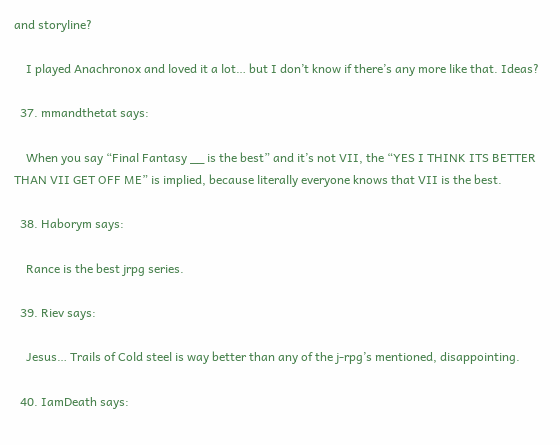and storyline?

    I played Anachronox and loved it a lot… but I don’t know if there’s any more like that. Ideas?

  37. mmandthetat says:

    When you say “Final Fantasy __ is the best” and it’s not VII, the “YES I THINK ITS BETTER THAN VII GET OFF ME” is implied, because literally everyone knows that VII is the best.

  38. Haborym says:

    Rance is the best jrpg series.

  39. Riev says:

    Jesus… Trails of Cold steel is way better than any of the j-rpg’s mentioned, disappointing.

  40. IamDeath says: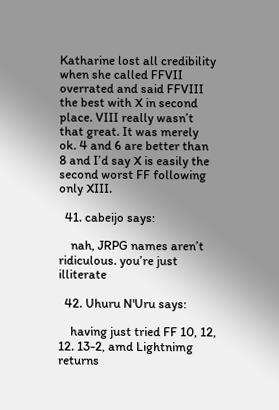Katharine lost all credibility when she called FFVII overrated and said FFVIII the best with X in second place. VIII really wasn’t that great. It was merely ok. 4 and 6 are better than 8 and I’d say X is easily the second worst FF following only XIII.

  41. cabeijo says:

    nah, JRPG names aren’t ridiculous. you’re just illiterate

  42. Uhuru N'Uru says:

    having just tried FF 10, 12, 12. 13-2, amd Lightnimg returns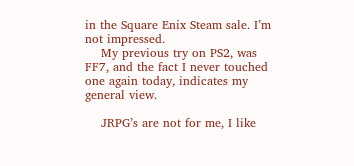in the Square Enix Steam sale. I’m not impressed.
    My previous try on PS2, was FF7, and the fact I never touched one again today, indicates my general view.

    JRPG’s are not for me, I like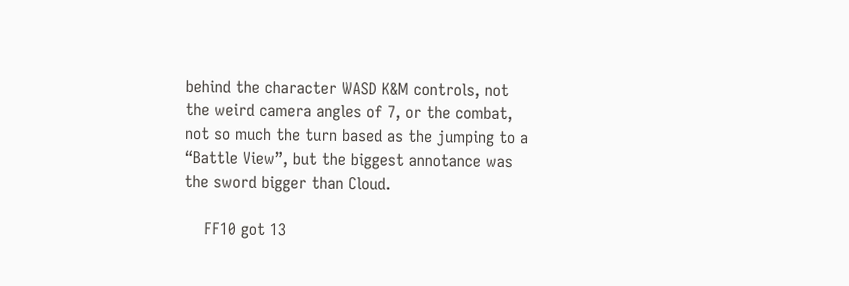behind the character WASD K&M controls, not the weird camera angles of 7, or the combat, not so much the turn based as the jumping to a “Battle View”, but the biggest annotance was the sword bigger than Cloud.

    FF10 got 13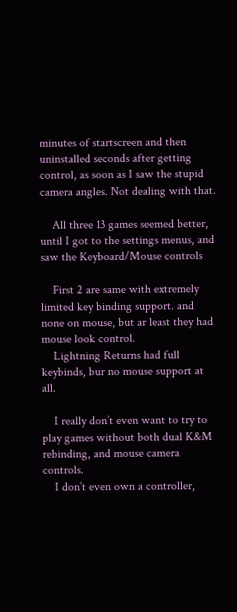minutes of startscreen and then uninstalled seconds after getting control, as soon as I saw the stupid camera angles. Not dealing with that.

    All three 13 games seemed better, until I got to the settings menus, and saw the Keyboard/Mouse controls

    First 2 are same with extremely limited key binding support. and none on mouse, but ar least they had mouse look control.
    Lightning Returns had full keybinds, bur no mouse support at all.

    I really don’t even want to try to play games without both dual K&M rebinding, and mouse camera controls.
    I don’t even own a controller,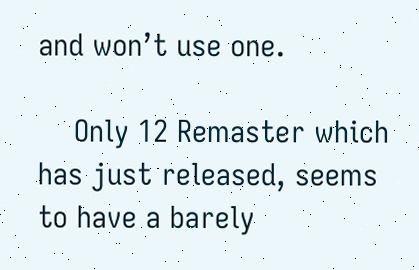and won’t use one.

    Only 12 Remaster which has just released, seems to have a barely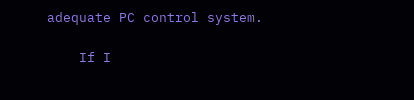adequate PC control system.

    If I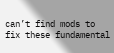can’t find mods to fix these fundamental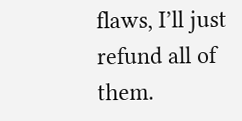flaws, I’ll just refund all of them.